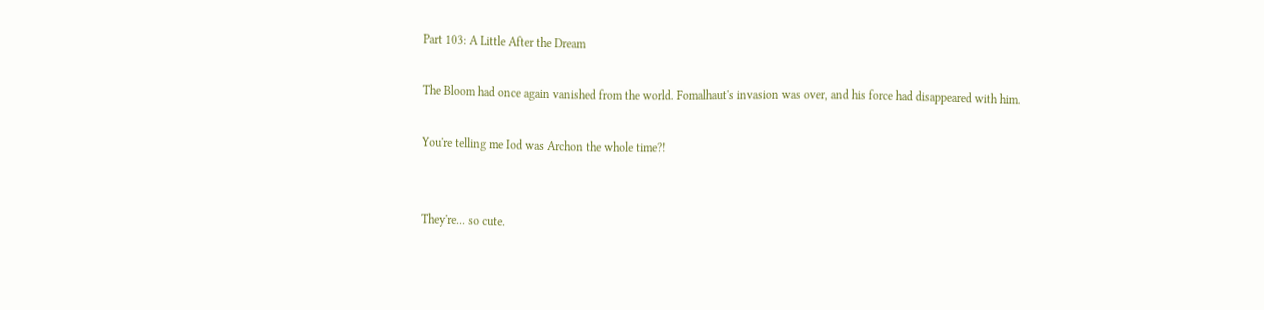Part 103: A Little After the Dream

The Bloom had once again vanished from the world. Fomalhaut's invasion was over, and his force had disappeared with him.

You're telling me Iod was Archon the whole time?!


They're... so cute.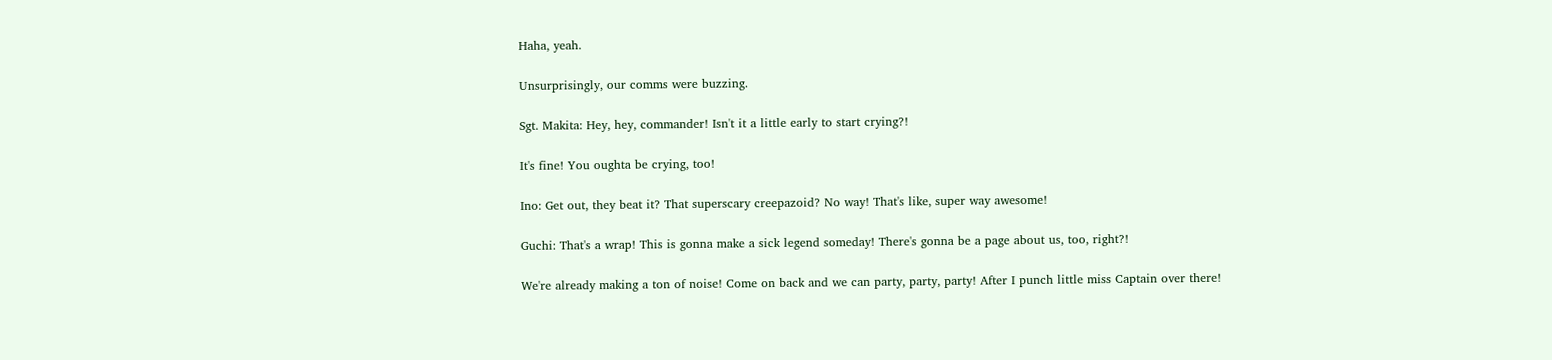Haha, yeah.

Unsurprisingly, our comms were buzzing.

Sgt. Makita: Hey, hey, commander! Isn't it a little early to start crying?!

It's fine! You oughta be crying, too!

Ino: Get out, they beat it? That superscary creepazoid? No way! That's like, super way awesome!

Guchi: That's a wrap! This is gonna make a sick legend someday! There's gonna be a page about us, too, right?!

We're already making a ton of noise! Come on back and we can party, party, party! After I punch little miss Captain over there!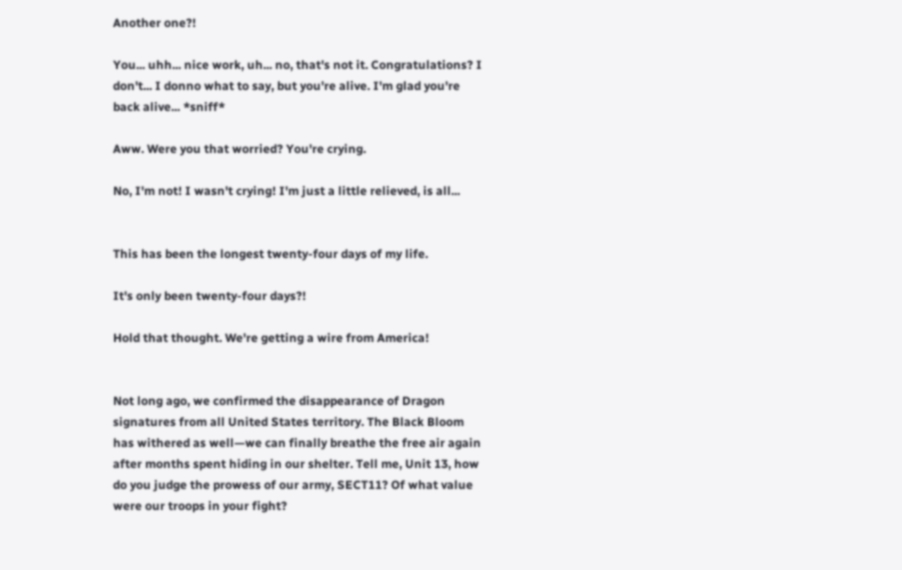Another one?!

You... uhh... nice work, uh... no, that's not it. Congratulations? I don't... I donno what to say, but you're alive. I'm glad you're back alive... *sniff*

Aww. Were you that worried? You're crying.

No, I'm not! I wasn't crying! I'm just a little relieved, is all...


This has been the longest twenty-four days of my life.

It's only been twenty-four days?!

Hold that thought. We're getting a wire from America!


Not long ago, we confirmed the disappearance of Dragon signatures from all United States territory. The Black Bloom has withered as well—we can finally breathe the free air again after months spent hiding in our shelter. Tell me, Unit 13, how do you judge the prowess of our army, SECT11? Of what value were our troops in your fight?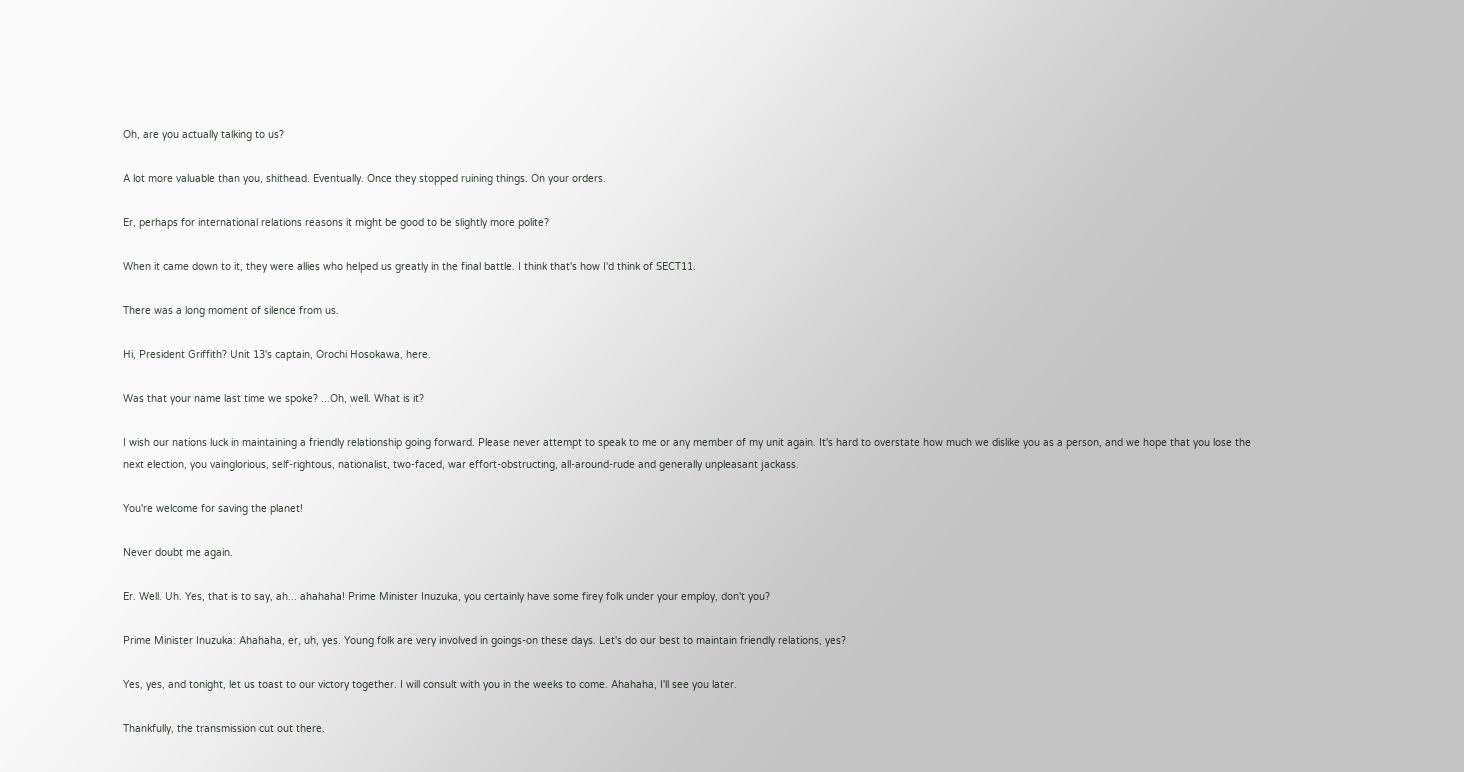Oh, are you actually talking to us?

A lot more valuable than you, shithead. Eventually. Once they stopped ruining things. On your orders.

Er, perhaps for international relations reasons it might be good to be slightly more polite?

When it came down to it, they were allies who helped us greatly in the final battle. I think that's how I'd think of SECT11.

There was a long moment of silence from us.

Hi, President Griffith? Unit 13's captain, Orochi Hosokawa, here.

Was that your name last time we spoke? ...Oh, well. What is it?

I wish our nations luck in maintaining a friendly relationship going forward. Please never attempt to speak to me or any member of my unit again. It's hard to overstate how much we dislike you as a person, and we hope that you lose the next election, you vainglorious, self-rightous, nationalist, two-faced, war effort-obstructing, all-around-rude and generally unpleasant jackass.

You're welcome for saving the planet!

Never doubt me again.

Er. Well. Uh. Yes, that is to say, ah... ahahaha! Prime Minister Inuzuka, you certainly have some firey folk under your employ, don't you?

Prime Minister Inuzuka: Ahahaha, er, uh, yes. Young folk are very involved in goings-on these days. Let's do our best to maintain friendly relations, yes?

Yes, yes, and tonight, let us toast to our victory together. I will consult with you in the weeks to come. Ahahaha, I'll see you later.

Thankfully, the transmission cut out there.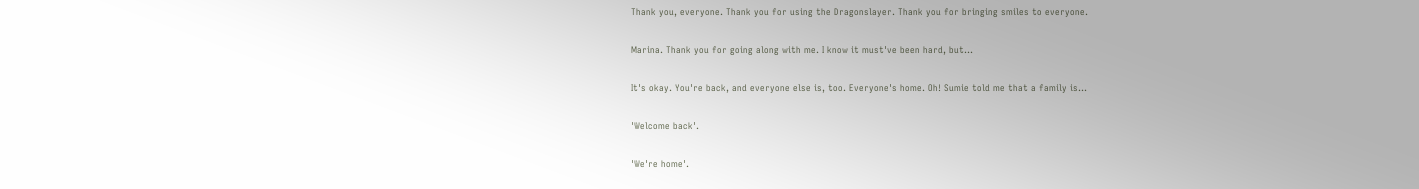Thank you, everyone. Thank you for using the Dragonslayer. Thank you for bringing smiles to everyone.

Marina. Thank you for going along with me. I know it must've been hard, but...

It's okay. You're back, and everyone else is, too. Everyone's home. Oh! Sumie told me that a family is...

'Welcome back'.

'We're home'.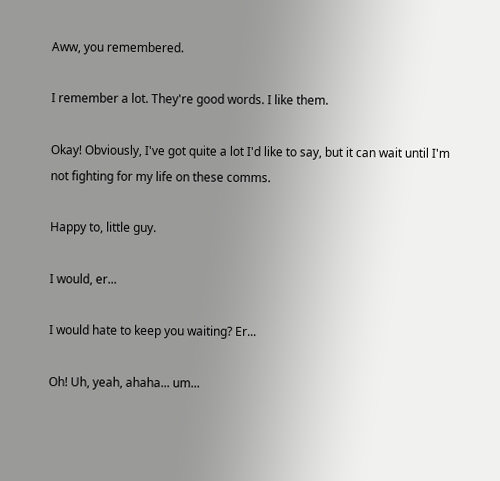Aww, you remembered.

I remember a lot. They're good words. I like them.

Okay! Obviously, I've got quite a lot I'd like to say, but it can wait until I'm not fighting for my life on these comms.

Happy to, little guy.

I would, er...

I would hate to keep you waiting? Er...

Oh! Uh, yeah, ahaha... um...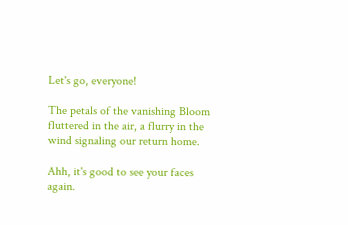Let's go, everyone!

The petals of the vanishing Bloom fluttered in the air, a flurry in the wind signaling our return home.

Ahh, it's good to see your faces again.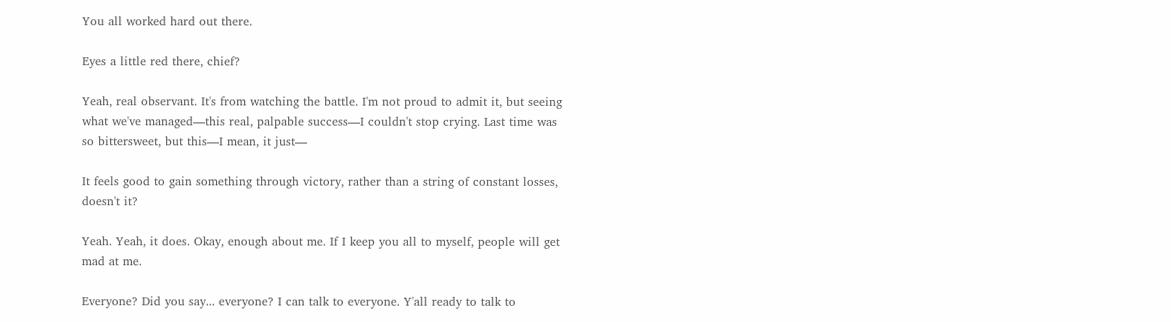You all worked hard out there.

Eyes a little red there, chief?

Yeah, real observant. It's from watching the battle. I'm not proud to admit it, but seeing what we've managed—this real, palpable success—I couldn't stop crying. Last time was so bittersweet, but this—I mean, it just—

It feels good to gain something through victory, rather than a string of constant losses, doesn't it?

Yeah. Yeah, it does. Okay, enough about me. If I keep you all to myself, people will get mad at me.

Everyone? Did you say... everyone? I can talk to everyone. Y'all ready to talk to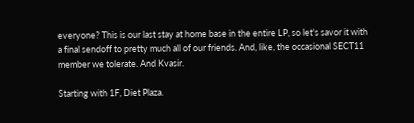everyone? This is our last stay at home base in the entire LP, so let's savor it with a final sendoff to pretty much all of our friends. And, like, the occasional SECT11 member we tolerate. And Kvasir.

Starting with 1F, Diet Plaza.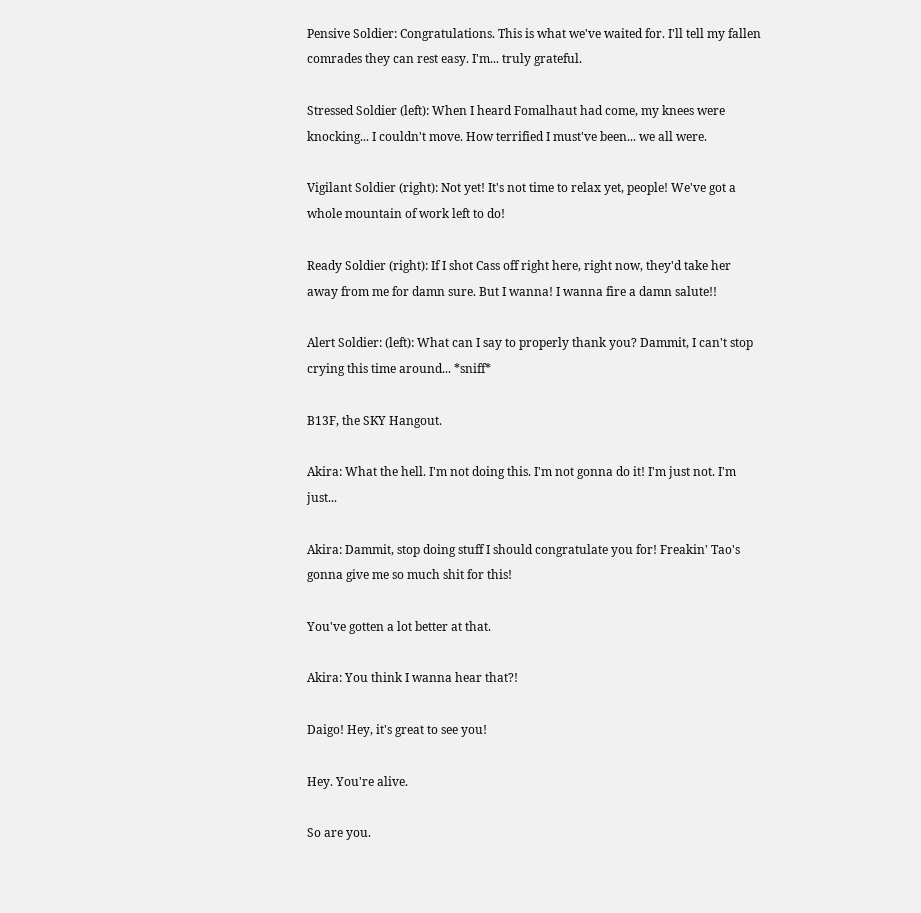Pensive Soldier: Congratulations. This is what we've waited for. I'll tell my fallen comrades they can rest easy. I'm... truly grateful.

Stressed Soldier (left): When I heard Fomalhaut had come, my knees were knocking... I couldn't move. How terrified I must've been... we all were.

Vigilant Soldier (right): Not yet! It's not time to relax yet, people! We've got a whole mountain of work left to do!

Ready Soldier (right): If I shot Cass off right here, right now, they'd take her away from me for damn sure. But I wanna! I wanna fire a damn salute!!

Alert Soldier: (left): What can I say to properly thank you? Dammit, I can't stop crying this time around... *sniff*

B13F, the SKY Hangout.

Akira: What the hell. I'm not doing this. I'm not gonna do it! I'm just not. I'm just...

Akira: Dammit, stop doing stuff I should congratulate you for! Freakin' Tao's gonna give me so much shit for this!

You've gotten a lot better at that.

Akira: You think I wanna hear that?!

Daigo! Hey, it's great to see you!

Hey. You're alive.

So are you.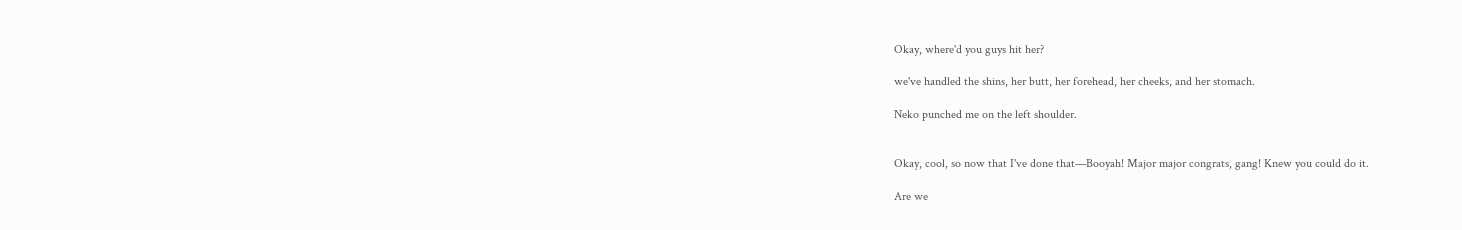Okay, where'd you guys hit her?

we've handled the shins, her butt, her forehead, her cheeks, and her stomach.

Neko punched me on the left shoulder.


Okay, cool, so now that I've done that—Booyah! Major major congrats, gang! Knew you could do it.

Are we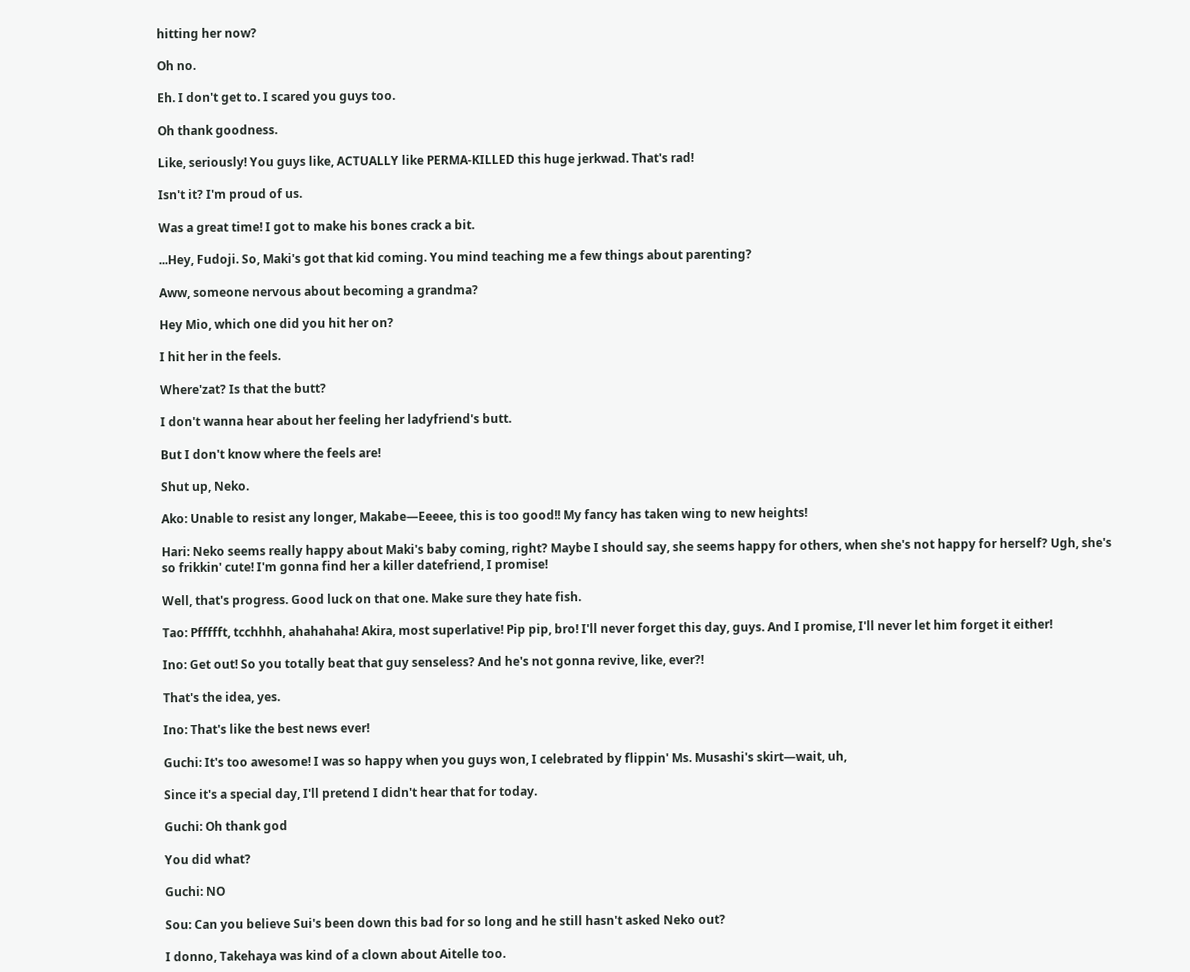hitting her now?

Oh no.

Eh. I don't get to. I scared you guys too.

Oh thank goodness.

Like, seriously! You guys like, ACTUALLY like PERMA-KILLED this huge jerkwad. That's rad!

Isn't it? I'm proud of us.

Was a great time! I got to make his bones crack a bit.

...Hey, Fudoji. So, Maki's got that kid coming. You mind teaching me a few things about parenting?

Aww, someone nervous about becoming a grandma?

Hey Mio, which one did you hit her on?

I hit her in the feels.

Where'zat? Is that the butt?

I don't wanna hear about her feeling her ladyfriend's butt.

But I don't know where the feels are!

Shut up, Neko.

Ako: Unable to resist any longer, Makabe—Eeeee, this is too good!! My fancy has taken wing to new heights!

Hari: Neko seems really happy about Maki's baby coming, right? Maybe I should say, she seems happy for others, when she's not happy for herself? Ugh, she's so frikkin' cute! I'm gonna find her a killer datefriend, I promise!

Well, that's progress. Good luck on that one. Make sure they hate fish.

Tao: Pffffft, tcchhhh, ahahahaha! Akira, most superlative! Pip pip, bro! I'll never forget this day, guys. And I promise, I'll never let him forget it either!

Ino: Get out! So you totally beat that guy senseless? And he's not gonna revive, like, ever?!

That's the idea, yes.

Ino: That's like the best news ever!

Guchi: It's too awesome! I was so happy when you guys won, I celebrated by flippin' Ms. Musashi's skirt—wait, uh,

Since it's a special day, I'll pretend I didn't hear that for today.

Guchi: Oh thank god

You did what?

Guchi: NO

Sou: Can you believe Sui's been down this bad for so long and he still hasn't asked Neko out?

I donno, Takehaya was kind of a clown about Aitelle too.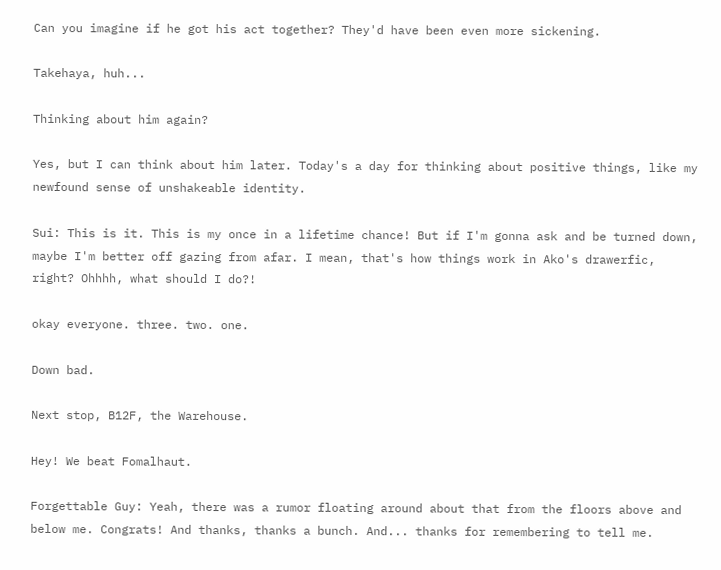Can you imagine if he got his act together? They'd have been even more sickening.

Takehaya, huh...

Thinking about him again?

Yes, but I can think about him later. Today's a day for thinking about positive things, like my newfound sense of unshakeable identity.

Sui: This is it. This is my once in a lifetime chance! But if I'm gonna ask and be turned down, maybe I'm better off gazing from afar. I mean, that's how things work in Ako's drawerfic, right? Ohhhh, what should I do?!

okay everyone. three. two. one.

Down bad.

Next stop, B12F, the Warehouse.

Hey! We beat Fomalhaut.

Forgettable Guy: Yeah, there was a rumor floating around about that from the floors above and below me. Congrats! And thanks, thanks a bunch. And... thanks for remembering to tell me.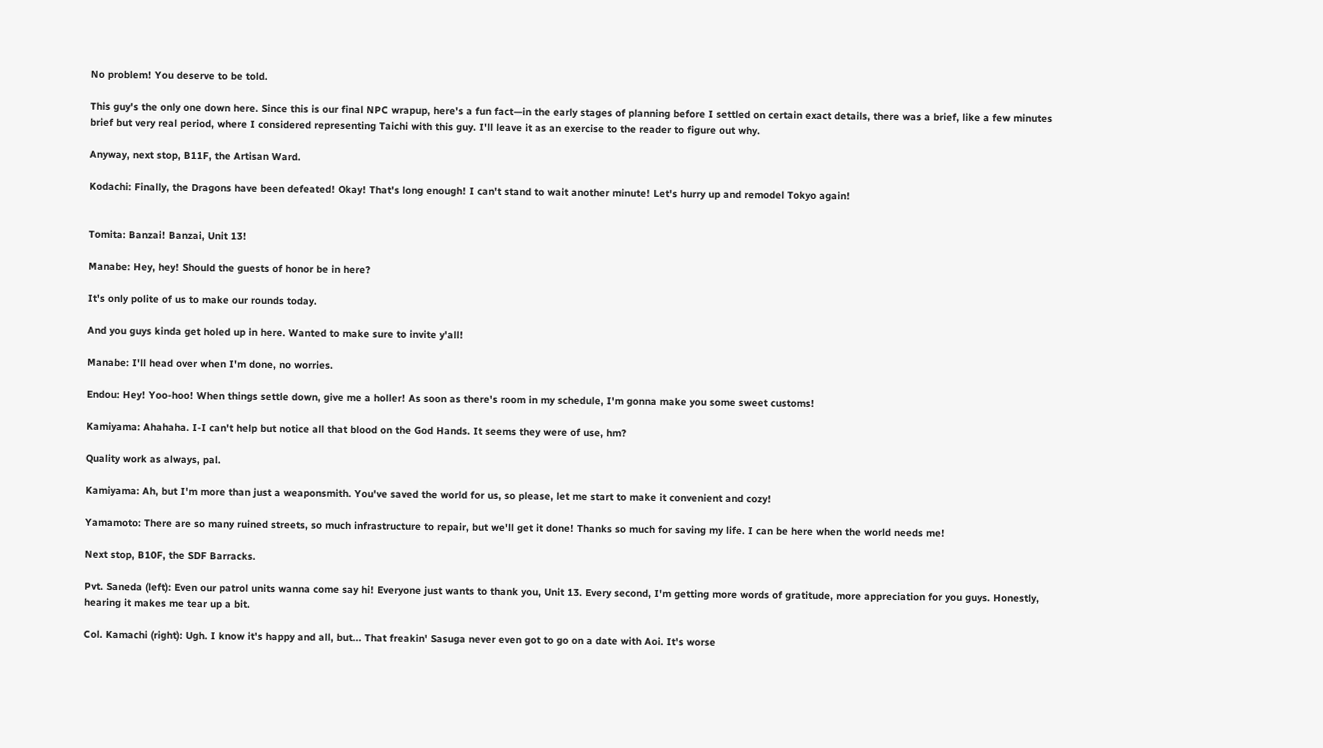No problem! You deserve to be told.

This guy's the only one down here. Since this is our final NPC wrapup, here's a fun fact—in the early stages of planning before I settled on certain exact details, there was a brief, like a few minutes brief but very real period, where I considered representing Taichi with this guy. I'll leave it as an exercise to the reader to figure out why.

Anyway, next stop, B11F, the Artisan Ward.

Kodachi: Finally, the Dragons have been defeated! Okay! That's long enough! I can't stand to wait another minute! Let's hurry up and remodel Tokyo again!


Tomita: Banzai! Banzai, Unit 13!

Manabe: Hey, hey! Should the guests of honor be in here?

It's only polite of us to make our rounds today.

And you guys kinda get holed up in here. Wanted to make sure to invite y'all!

Manabe: I'll head over when I'm done, no worries.

Endou: Hey! Yoo-hoo! When things settle down, give me a holler! As soon as there's room in my schedule, I'm gonna make you some sweet customs!

Kamiyama: Ahahaha. I-I can't help but notice all that blood on the God Hands. It seems they were of use, hm?

Quality work as always, pal.

Kamiyama: Ah, but I'm more than just a weaponsmith. You've saved the world for us, so please, let me start to make it convenient and cozy!

Yamamoto: There are so many ruined streets, so much infrastructure to repair, but we'll get it done! Thanks so much for saving my life. I can be here when the world needs me!

Next stop, B10F, the SDF Barracks.

Pvt. Saneda (left): Even our patrol units wanna come say hi! Everyone just wants to thank you, Unit 13. Every second, I'm getting more words of gratitude, more appreciation for you guys. Honestly, hearing it makes me tear up a bit.

Col. Kamachi (right): Ugh. I know it's happy and all, but... That freakin' Sasuga never even got to go on a date with Aoi. It's worse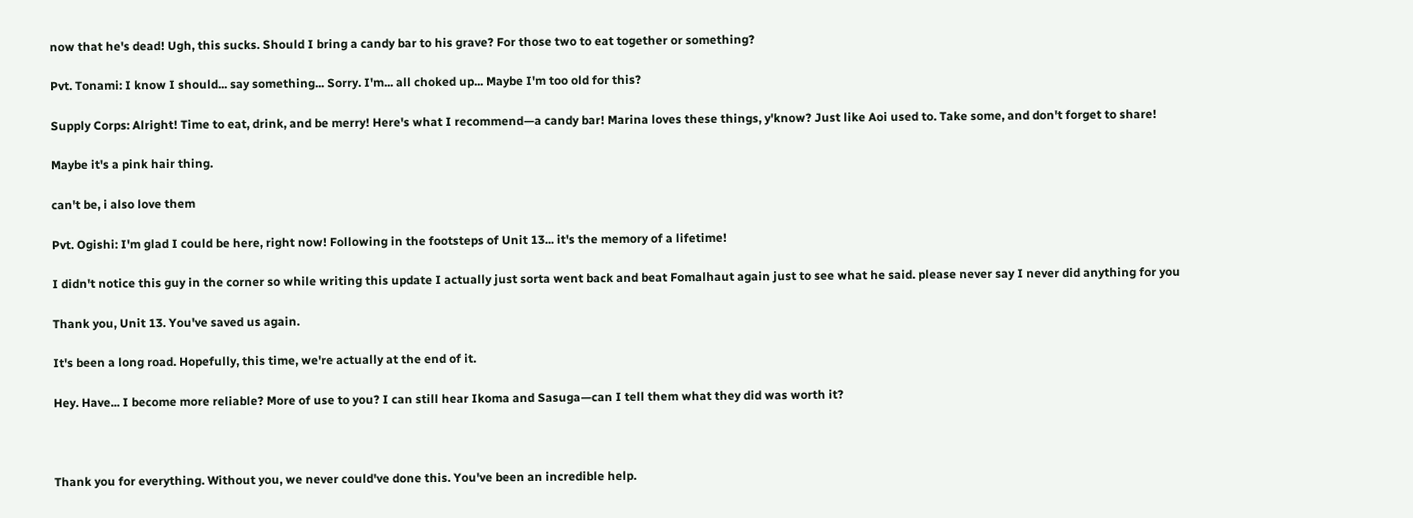now that he's dead! Ugh, this sucks. Should I bring a candy bar to his grave? For those two to eat together or something?

Pvt. Tonami: I know I should... say something... Sorry. I'm... all choked up... Maybe I'm too old for this?

Supply Corps: Alright! Time to eat, drink, and be merry! Here's what I recommend—a candy bar! Marina loves these things, y'know? Just like Aoi used to. Take some, and don't forget to share!

Maybe it's a pink hair thing.

can't be, i also love them

Pvt. Ogishi: I'm glad I could be here, right now! Following in the footsteps of Unit 13... it's the memory of a lifetime!

I didn't notice this guy in the corner so while writing this update I actually just sorta went back and beat Fomalhaut again just to see what he said. please never say I never did anything for you

Thank you, Unit 13. You've saved us again.

It's been a long road. Hopefully, this time, we're actually at the end of it.

Hey. Have... I become more reliable? More of use to you? I can still hear Ikoma and Sasuga—can I tell them what they did was worth it?



Thank you for everything. Without you, we never could've done this. You've been an incredible help.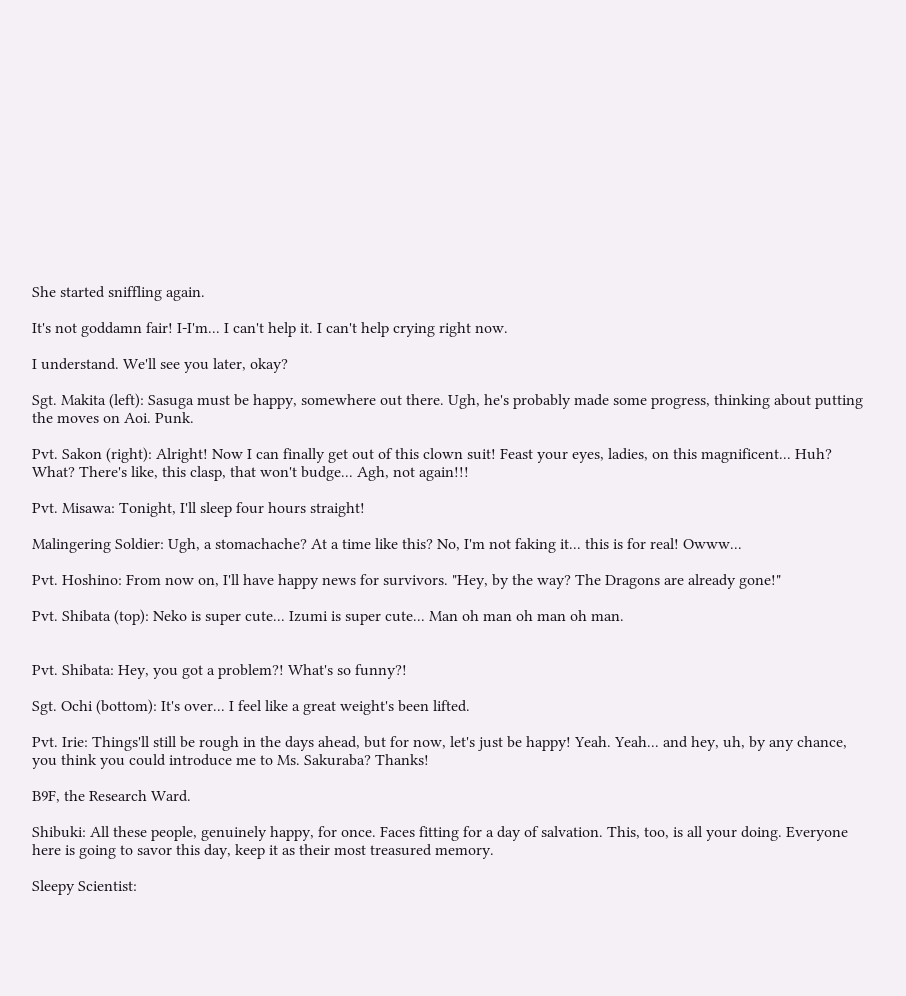She started sniffling again.

It's not goddamn fair! I-I'm... I can't help it. I can't help crying right now.

I understand. We'll see you later, okay?

Sgt. Makita (left): Sasuga must be happy, somewhere out there. Ugh, he's probably made some progress, thinking about putting the moves on Aoi. Punk.

Pvt. Sakon (right): Alright! Now I can finally get out of this clown suit! Feast your eyes, ladies, on this magnificent... Huh? What? There's like, this clasp, that won't budge... Agh, not again!!!

Pvt. Misawa: Tonight, I'll sleep four hours straight!

Malingering Soldier: Ugh, a stomachache? At a time like this? No, I'm not faking it... this is for real! Owww...

Pvt. Hoshino: From now on, I'll have happy news for survivors. "Hey, by the way? The Dragons are already gone!"

Pvt. Shibata (top): Neko is super cute... Izumi is super cute... Man oh man oh man oh man.


Pvt. Shibata: Hey, you got a problem?! What's so funny?!

Sgt. Ochi (bottom): It's over... I feel like a great weight's been lifted.

Pvt. Irie: Things'll still be rough in the days ahead, but for now, let's just be happy! Yeah. Yeah... and hey, uh, by any chance, you think you could introduce me to Ms. Sakuraba? Thanks!

B9F, the Research Ward.

Shibuki: All these people, genuinely happy, for once. Faces fitting for a day of salvation. This, too, is all your doing. Everyone here is going to savor this day, keep it as their most treasured memory.

Sleepy Scientist: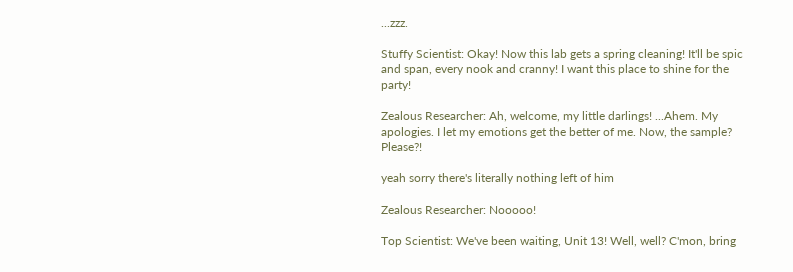...zzz.

Stuffy Scientist: Okay! Now this lab gets a spring cleaning! It'll be spic and span, every nook and cranny! I want this place to shine for the party!

Zealous Researcher: Ah, welcome, my little darlings! ...Ahem. My apologies. I let my emotions get the better of me. Now, the sample? Please?!

yeah sorry there's literally nothing left of him

Zealous Researcher: Nooooo!

Top Scientist: We've been waiting, Unit 13! Well, well? C'mon, bring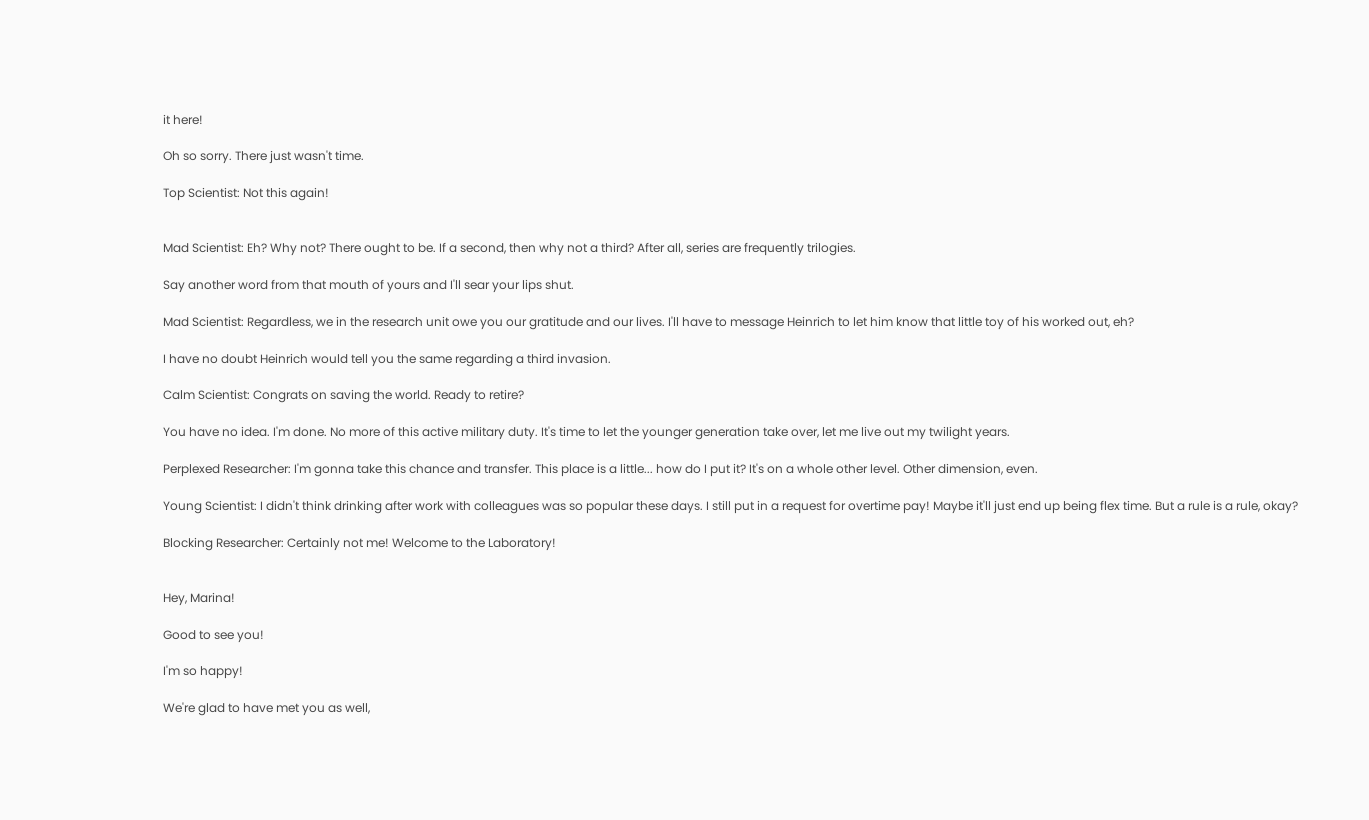it here!

Oh so sorry. There just wasn't time.

Top Scientist: Not this again!


Mad Scientist: Eh? Why not? There ought to be. If a second, then why not a third? After all, series are frequently trilogies.

Say another word from that mouth of yours and I'll sear your lips shut.

Mad Scientist: Regardless, we in the research unit owe you our gratitude and our lives. I'll have to message Heinrich to let him know that little toy of his worked out, eh?

I have no doubt Heinrich would tell you the same regarding a third invasion.

Calm Scientist: Congrats on saving the world. Ready to retire?

You have no idea. I'm done. No more of this active military duty. It's time to let the younger generation take over, let me live out my twilight years.

Perplexed Researcher: I'm gonna take this chance and transfer. This place is a little... how do I put it? It's on a whole other level. Other dimension, even.

Young Scientist: I didn't think drinking after work with colleagues was so popular these days. I still put in a request for overtime pay! Maybe it'll just end up being flex time. But a rule is a rule, okay?

Blocking Researcher: Certainly not me! Welcome to the Laboratory!


Hey, Marina!

Good to see you!

I'm so happy!

We're glad to have met you as well,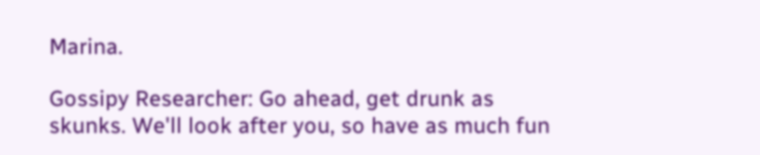Marina.

Gossipy Researcher: Go ahead, get drunk as skunks. We'll look after you, so have as much fun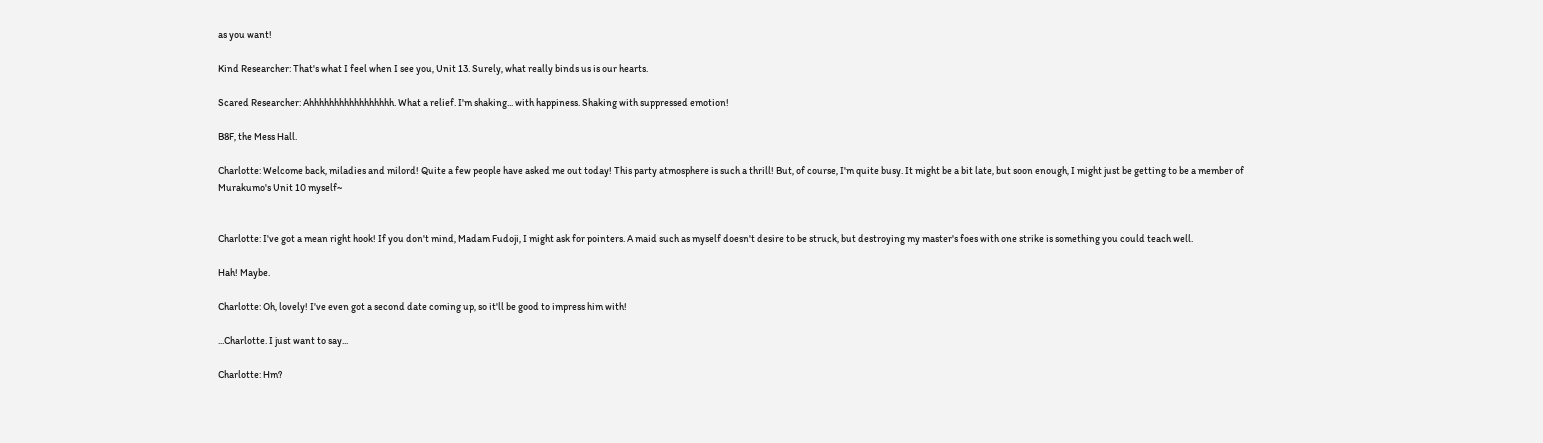as you want!

Kind Researcher: That's what I feel when I see you, Unit 13. Surely, what really binds us is our hearts.

Scared Researcher: Ahhhhhhhhhhhhhhhhh. What a relief. I'm shaking... with happiness. Shaking with suppressed emotion!

B8F, the Mess Hall.

Charlotte: Welcome back, miladies and milord! Quite a few people have asked me out today! This party atmosphere is such a thrill! But, of course, I'm quite busy. It might be a bit late, but soon enough, I might just be getting to be a member of Murakumo's Unit 10 myself~


Charlotte: I've got a mean right hook! If you don't mind, Madam Fudoji, I might ask for pointers. A maid such as myself doesn't desire to be struck, but destroying my master's foes with one strike is something you could teach well.

Hah! Maybe.

Charlotte: Oh, lovely! I've even got a second date coming up, so it'll be good to impress him with!

...Charlotte. I just want to say...

Charlotte: Hm?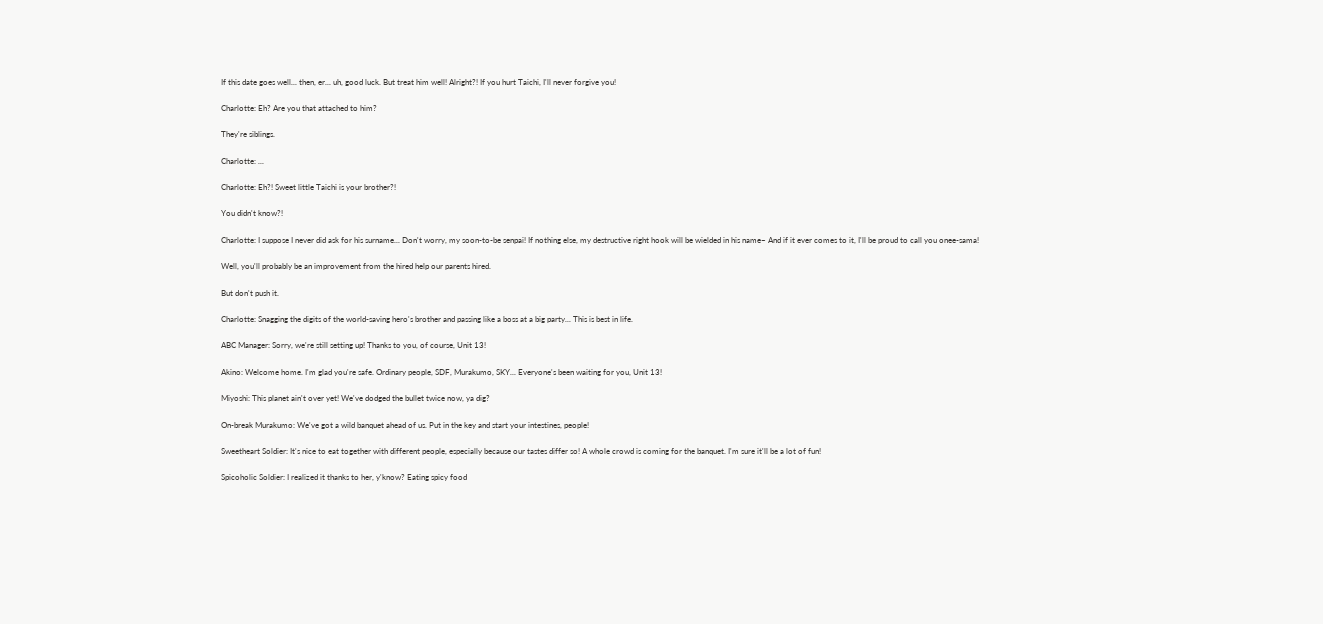If this date goes well... then, er... uh, good luck. But treat him well! Alright?! If you hurt Taichi, I'll never forgive you!

Charlotte: Eh? Are you that attached to him?

They're siblings.

Charlotte: ...

Charlotte: Eh?! Sweet little Taichi is your brother?!

You didn't know?!

Charlotte: I suppose I never did ask for his surname... Don't worry, my soon-to-be senpai! If nothing else, my destructive right hook will be wielded in his name~ And if it ever comes to it, I'll be proud to call you onee-sama!

Well, you'll probably be an improvement from the hired help our parents hired.

But don't push it.

Charlotte: Snagging the digits of the world-saving hero's brother and passing like a boss at a big party... This is best in life.

ABC Manager: Sorry, we're still setting up! Thanks to you, of course, Unit 13!

Akino: Welcome home. I'm glad you're safe. Ordinary people, SDF, Murakumo, SKY... Everyone's been waiting for you, Unit 13!

Miyoshi: This planet ain't over yet! We've dodged the bullet twice now, ya dig?

On-break Murakumo: We've got a wild banquet ahead of us. Put in the key and start your intestines, people!

Sweetheart Soldier: It's nice to eat together with different people, especially because our tastes differ so! A whole crowd is coming for the banquet. I'm sure it'll be a lot of fun!

Spicoholic Soldier: I realized it thanks to her, y'know? Eating spicy food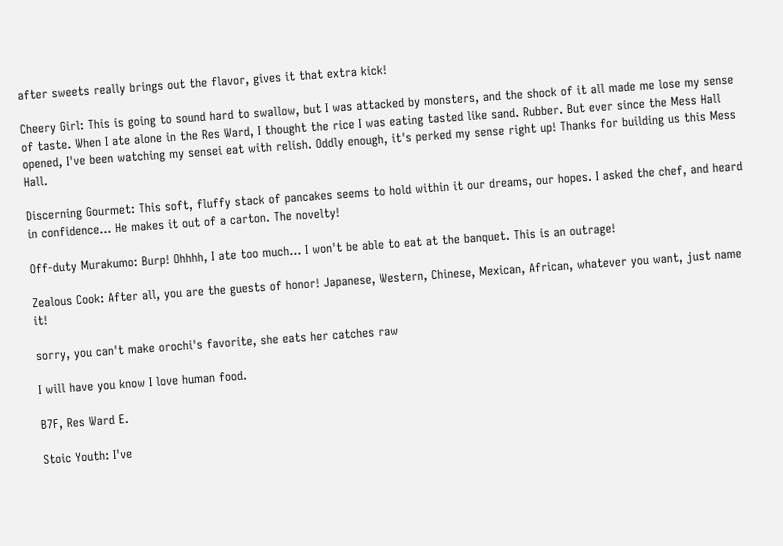after sweets really brings out the flavor, gives it that extra kick!

Cheery Girl: This is going to sound hard to swallow, but I was attacked by monsters, and the shock of it all made me lose my sense of taste. When I ate alone in the Res Ward, I thought the rice I was eating tasted like sand. Rubber. But ever since the Mess Hall opened, I've been watching my sensei eat with relish. Oddly enough, it's perked my sense right up! Thanks for building us this Mess Hall.

Discerning Gourmet: This soft, fluffy stack of pancakes seems to hold within it our dreams, our hopes. I asked the chef, and heard in confidence... He makes it out of a carton. The novelty!

Off-duty Murakumo: Burp! Ohhhh, I ate too much... I won't be able to eat at the banquet. This is an outrage!

Zealous Cook: After all, you are the guests of honor! Japanese, Western, Chinese, Mexican, African, whatever you want, just name it!

sorry, you can't make orochi's favorite, she eats her catches raw

I will have you know I love human food.

B7F, Res Ward E.

Stoic Youth: I've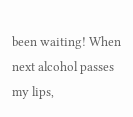been waiting! When next alcohol passes my lips,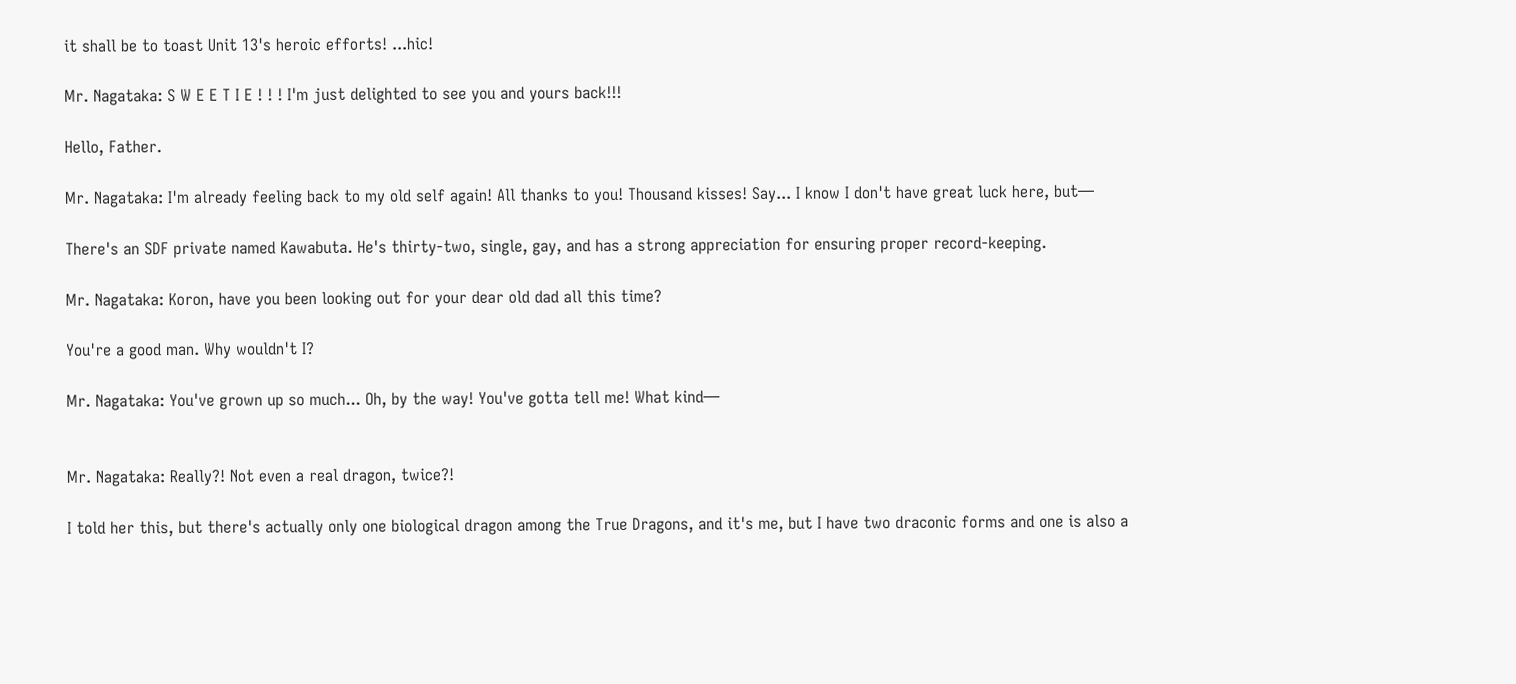it shall be to toast Unit 13's heroic efforts! ...hic!

Mr. Nagataka: S W E E T I E ! ! ! I'm just delighted to see you and yours back!!!

Hello, Father.

Mr. Nagataka: I'm already feeling back to my old self again! All thanks to you! Thousand kisses! Say... I know I don't have great luck here, but—

There's an SDF private named Kawabuta. He's thirty-two, single, gay, and has a strong appreciation for ensuring proper record-keeping.

Mr. Nagataka: Koron, have you been looking out for your dear old dad all this time?

You're a good man. Why wouldn't I?

Mr. Nagataka: You've grown up so much... Oh, by the way! You've gotta tell me! What kind—


Mr. Nagataka: Really?! Not even a real dragon, twice?!

I told her this, but there's actually only one biological dragon among the True Dragons, and it's me, but I have two draconic forms and one is also a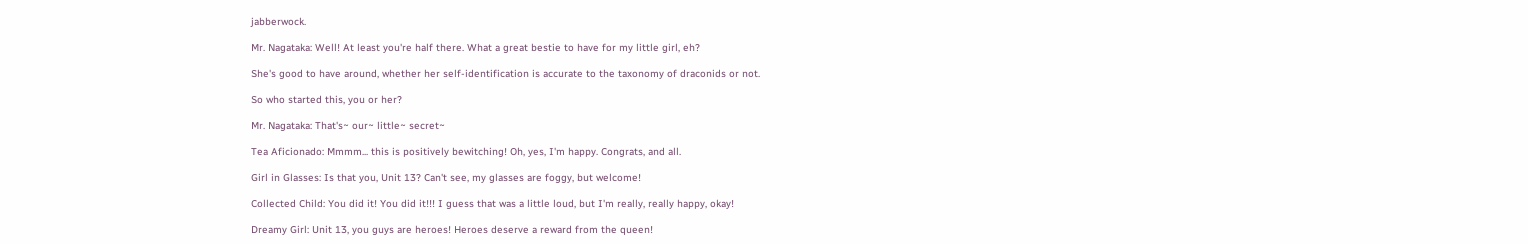jabberwock.

Mr. Nagataka: Well! At least you're half there. What a great bestie to have for my little girl, eh?

She's good to have around, whether her self-identification is accurate to the taxonomy of draconids or not.

So who started this, you or her?

Mr. Nagataka: That's~ our~ little~ secret~

Tea Aficionado: Mmmm... this is positively bewitching! Oh, yes, I'm happy. Congrats, and all.

Girl in Glasses: Is that you, Unit 13? Can't see, my glasses are foggy, but welcome!

Collected Child: You did it! You did it!!! I guess that was a little loud, but I'm really, really happy, okay!

Dreamy Girl: Unit 13, you guys are heroes! Heroes deserve a reward from the queen!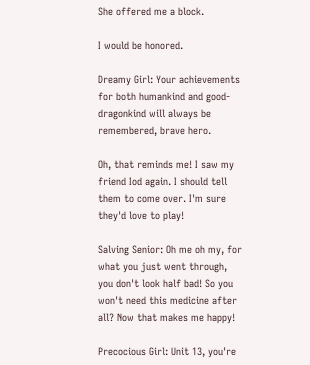She offered me a block.

I would be honored.

Dreamy Girl: Your achievements for both humankind and good-dragonkind will always be remembered, brave hero.

Oh, that reminds me! I saw my friend Iod again. I should tell them to come over. I'm sure they'd love to play!

Salving Senior: Oh me oh my, for what you just went through, you don't look half bad! So you won't need this medicine after all? Now that makes me happy!

Precocious Girl: Unit 13, you're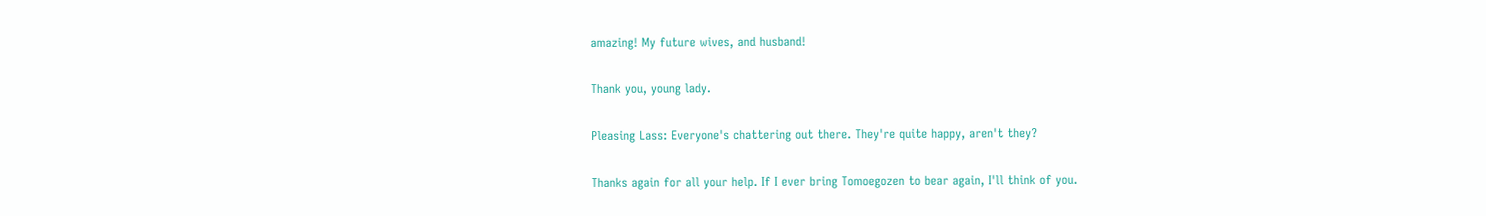amazing! My future wives, and husband!

Thank you, young lady.

Pleasing Lass: Everyone's chattering out there. They're quite happy, aren't they?

Thanks again for all your help. If I ever bring Tomoegozen to bear again, I'll think of you.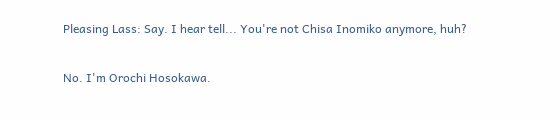Pleasing Lass: Say. I hear tell... You're not Chisa Inomiko anymore, huh?

No. I'm Orochi Hosokawa.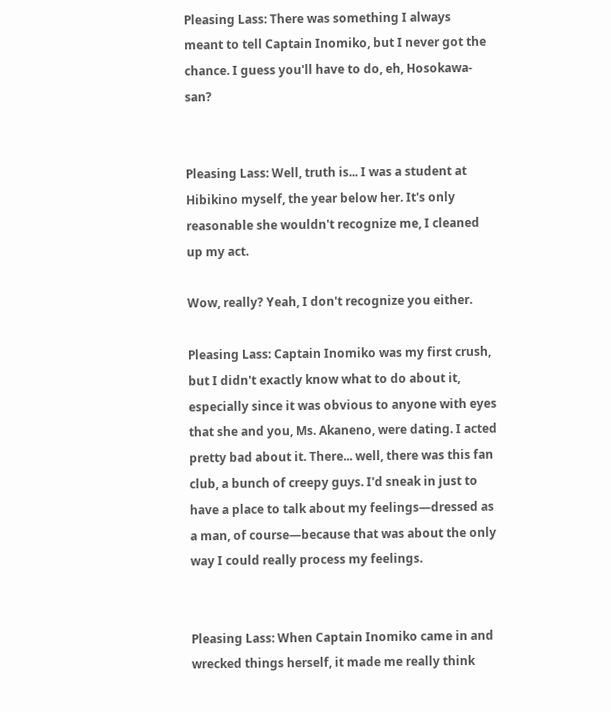Pleasing Lass: There was something I always meant to tell Captain Inomiko, but I never got the chance. I guess you'll have to do, eh, Hosokawa-san?


Pleasing Lass: Well, truth is... I was a student at Hibikino myself, the year below her. It's only reasonable she wouldn't recognize me, I cleaned up my act.

Wow, really? Yeah, I don't recognize you either.

Pleasing Lass: Captain Inomiko was my first crush, but I didn't exactly know what to do about it, especially since it was obvious to anyone with eyes that she and you, Ms. Akaneno, were dating. I acted pretty bad about it. There... well, there was this fan club, a bunch of creepy guys. I'd sneak in just to have a place to talk about my feelings—dressed as a man, of course—because that was about the only way I could really process my feelings.


Pleasing Lass: When Captain Inomiko came in and wrecked things herself, it made me really think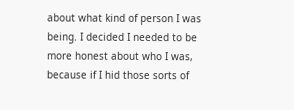about what kind of person I was being. I decided I needed to be more honest about who I was, because if I hid those sorts of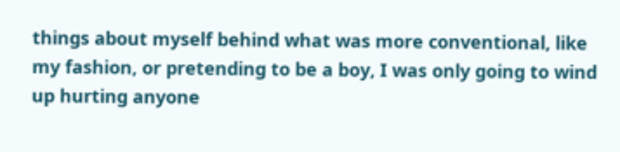things about myself behind what was more conventional, like my fashion, or pretending to be a boy, I was only going to wind up hurting anyone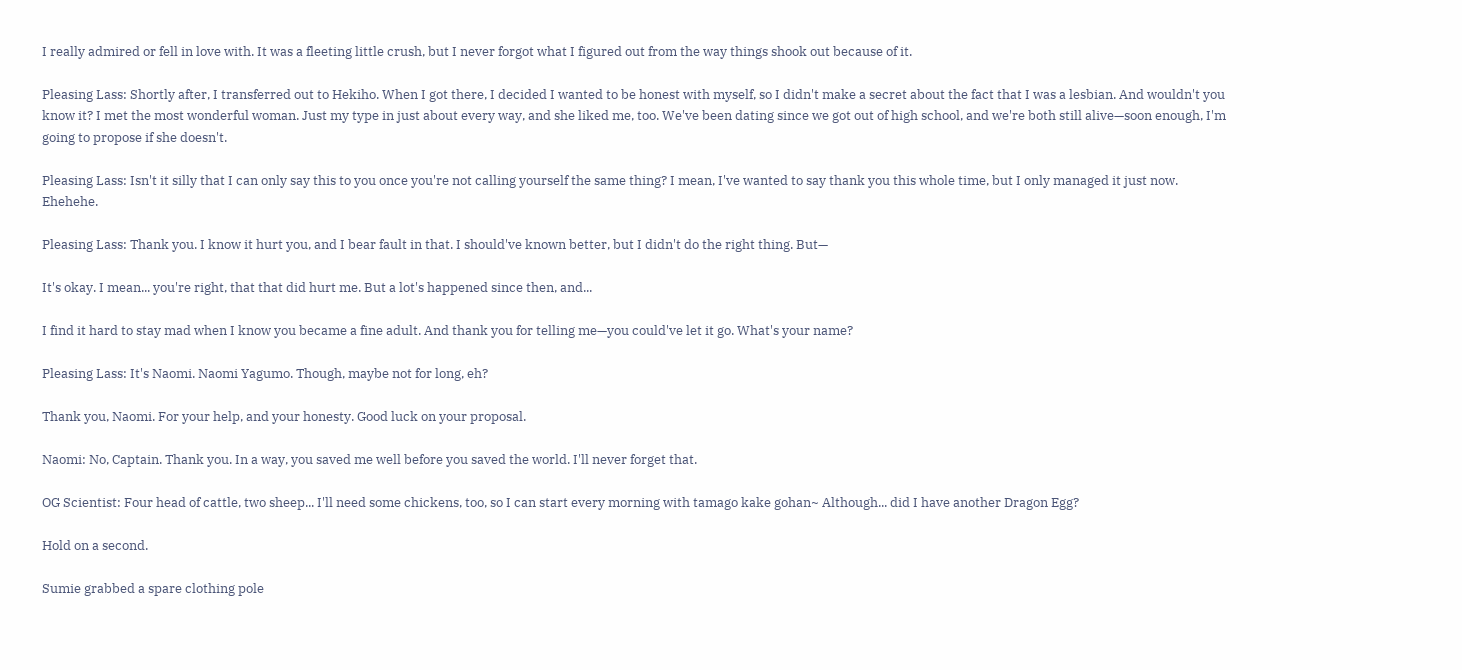I really admired or fell in love with. It was a fleeting little crush, but I never forgot what I figured out from the way things shook out because of it.

Pleasing Lass: Shortly after, I transferred out to Hekiho. When I got there, I decided I wanted to be honest with myself, so I didn't make a secret about the fact that I was a lesbian. And wouldn't you know it? I met the most wonderful woman. Just my type in just about every way, and she liked me, too. We've been dating since we got out of high school, and we're both still alive—soon enough, I'm going to propose if she doesn't.

Pleasing Lass: Isn't it silly that I can only say this to you once you're not calling yourself the same thing? I mean, I've wanted to say thank you this whole time, but I only managed it just now. Ehehehe.

Pleasing Lass: Thank you. I know it hurt you, and I bear fault in that. I should've known better, but I didn't do the right thing. But—

It's okay. I mean... you're right, that that did hurt me. But a lot's happened since then, and...

I find it hard to stay mad when I know you became a fine adult. And thank you for telling me—you could've let it go. What's your name?

Pleasing Lass: It's Naomi. Naomi Yagumo. Though, maybe not for long, eh?

Thank you, Naomi. For your help, and your honesty. Good luck on your proposal.

Naomi: No, Captain. Thank you. In a way, you saved me well before you saved the world. I'll never forget that.

OG Scientist: Four head of cattle, two sheep... I'll need some chickens, too, so I can start every morning with tamago kake gohan~ Although... did I have another Dragon Egg?

Hold on a second.

Sumie grabbed a spare clothing pole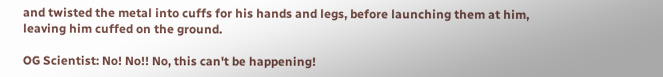and twisted the metal into cuffs for his hands and legs, before launching them at him, leaving him cuffed on the ground.

OG Scientist: No! No!! No, this can't be happening!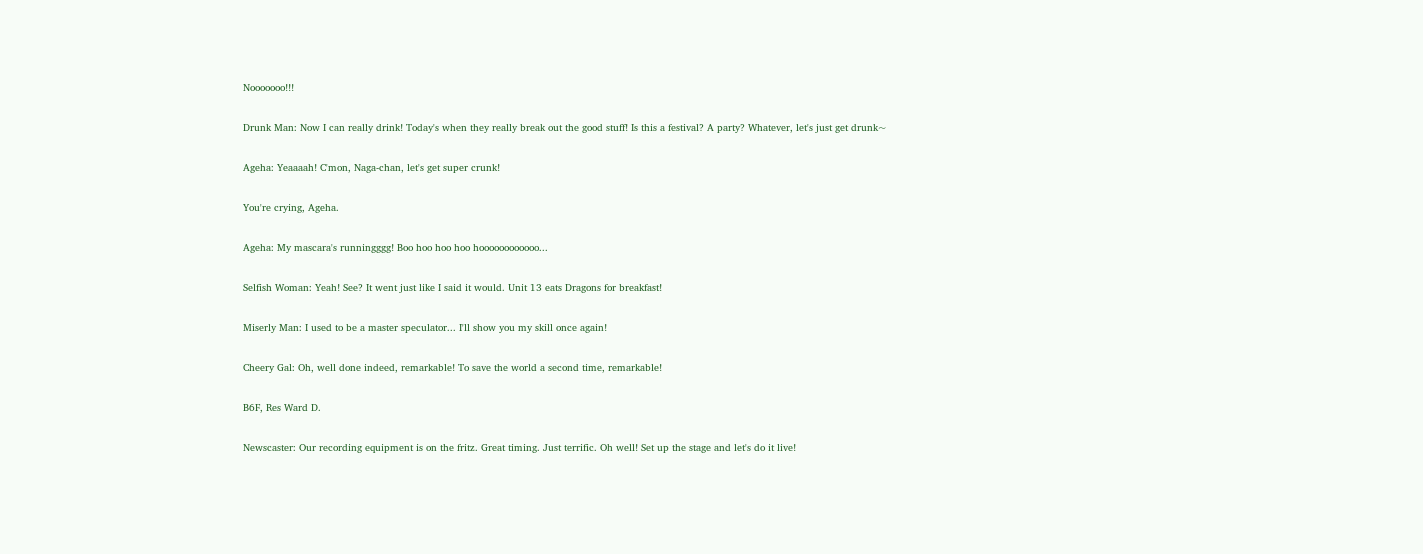Nooooooo!!!

Drunk Man: Now I can really drink! Today's when they really break out the good stuff! Is this a festival? A party? Whatever, let's just get drunk~

Ageha: Yeaaaah! C'mon, Naga-chan, let's get super crunk!

You're crying, Ageha.

Ageha: My mascara's runningggg! Boo hoo hoo hoo hoooooooooooo...

Selfish Woman: Yeah! See? It went just like I said it would. Unit 13 eats Dragons for breakfast!

Miserly Man: I used to be a master speculator... I'll show you my skill once again!

Cheery Gal: Oh, well done indeed, remarkable! To save the world a second time, remarkable!

B6F, Res Ward D.

Newscaster: Our recording equipment is on the fritz. Great timing. Just terrific. Oh well! Set up the stage and let's do it live!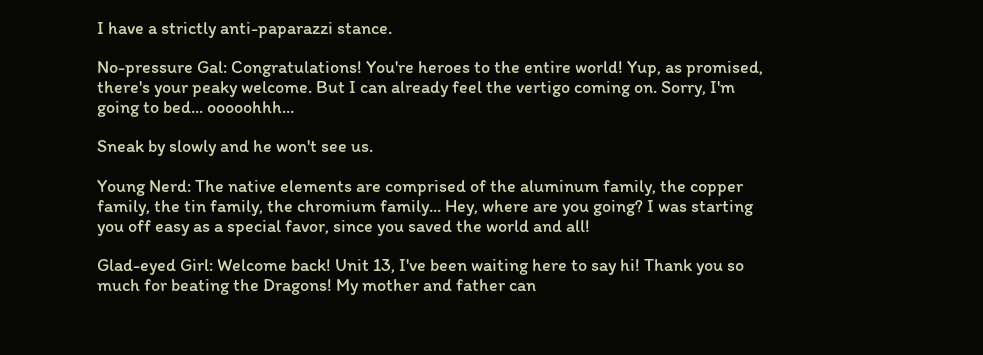I have a strictly anti-paparazzi stance.

No-pressure Gal: Congratulations! You're heroes to the entire world! Yup, as promised, there's your peaky welcome. But I can already feel the vertigo coming on. Sorry, I'm going to bed... ooooohhh...

Sneak by slowly and he won't see us.

Young Nerd: The native elements are comprised of the aluminum family, the copper family, the tin family, the chromium family... Hey, where are you going? I was starting you off easy as a special favor, since you saved the world and all!

Glad-eyed Girl: Welcome back! Unit 13, I've been waiting here to say hi! Thank you so much for beating the Dragons! My mother and father can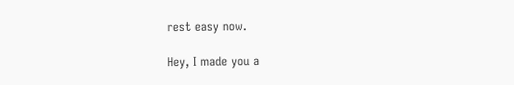rest easy now.

Hey, I made you a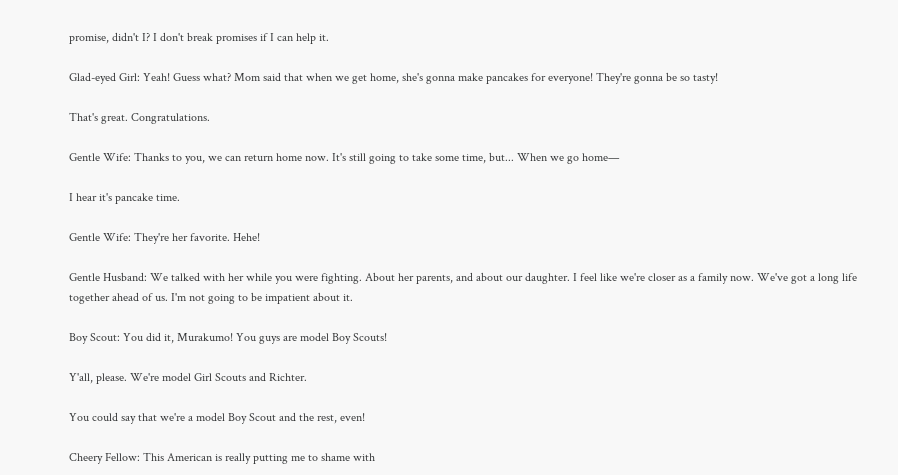promise, didn't I? I don't break promises if I can help it.

Glad-eyed Girl: Yeah! Guess what? Mom said that when we get home, she's gonna make pancakes for everyone! They're gonna be so tasty!

That's great. Congratulations.

Gentle Wife: Thanks to you, we can return home now. It's still going to take some time, but... When we go home—

I hear it's pancake time.

Gentle Wife: They're her favorite. Hehe!

Gentle Husband: We talked with her while you were fighting. About her parents, and about our daughter. I feel like we're closer as a family now. We've got a long life together ahead of us. I'm not going to be impatient about it.

Boy Scout: You did it, Murakumo! You guys are model Boy Scouts!

Y'all, please. We're model Girl Scouts and Richter.

You could say that we're a model Boy Scout and the rest, even!

Cheery Fellow: This American is really putting me to shame with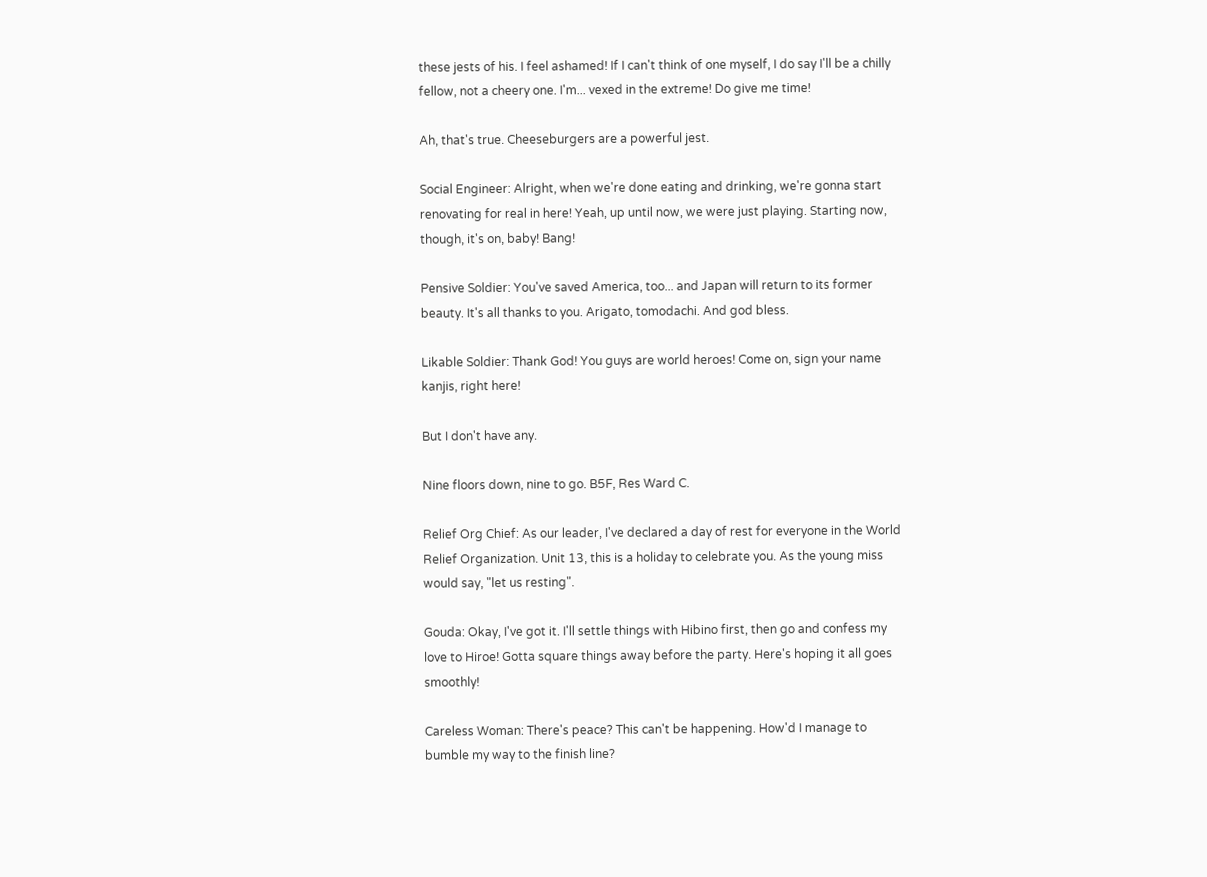these jests of his. I feel ashamed! If I can't think of one myself, I do say I'll be a chilly fellow, not a cheery one. I'm... vexed in the extreme! Do give me time!

Ah, that's true. Cheeseburgers are a powerful jest.

Social Engineer: Alright, when we're done eating and drinking, we're gonna start renovating for real in here! Yeah, up until now, we were just playing. Starting now, though, it's on, baby! Bang!

Pensive Soldier: You've saved America, too... and Japan will return to its former beauty. It's all thanks to you. Arigato, tomodachi. And god bless.

Likable Soldier: Thank God! You guys are world heroes! Come on, sign your name kanjis, right here!

But I don't have any.

Nine floors down, nine to go. B5F, Res Ward C.

Relief Org Chief: As our leader, I've declared a day of rest for everyone in the World Relief Organization. Unit 13, this is a holiday to celebrate you. As the young miss would say, "let us resting".

Gouda: Okay, I've got it. I'll settle things with Hibino first, then go and confess my love to Hiroe! Gotta square things away before the party. Here's hoping it all goes smoothly!

Careless Woman: There's peace? This can't be happening. How'd I manage to bumble my way to the finish line?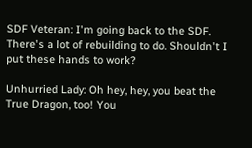SDF Veteran: I'm going back to the SDF. There's a lot of rebuilding to do. Shouldn't I put these hands to work?

Unhurried Lady: Oh hey, hey, you beat the True Dragon, too! You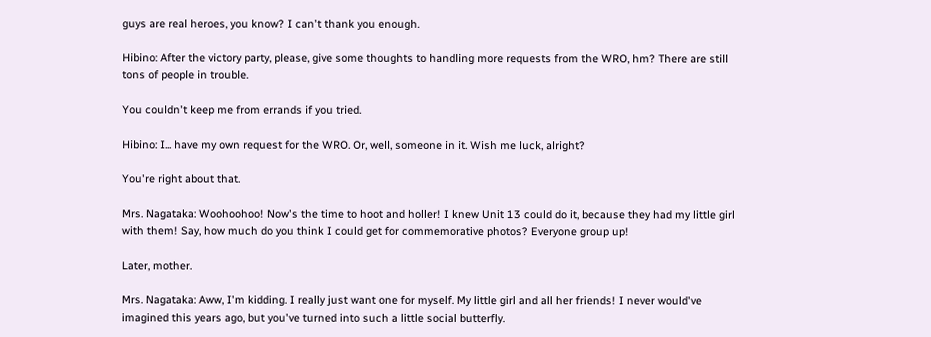guys are real heroes, you know? I can't thank you enough.

Hibino: After the victory party, please, give some thoughts to handling more requests from the WRO, hm? There are still tons of people in trouble.

You couldn't keep me from errands if you tried.

Hibino: I... have my own request for the WRO. Or, well, someone in it. Wish me luck, alright?

You're right about that.

Mrs. Nagataka: Woohoohoo! Now's the time to hoot and holler! I knew Unit 13 could do it, because they had my little girl with them! Say, how much do you think I could get for commemorative photos? Everyone group up!

Later, mother.

Mrs. Nagataka: Aww, I'm kidding. I really just want one for myself. My little girl and all her friends! I never would've imagined this years ago, but you've turned into such a little social butterfly.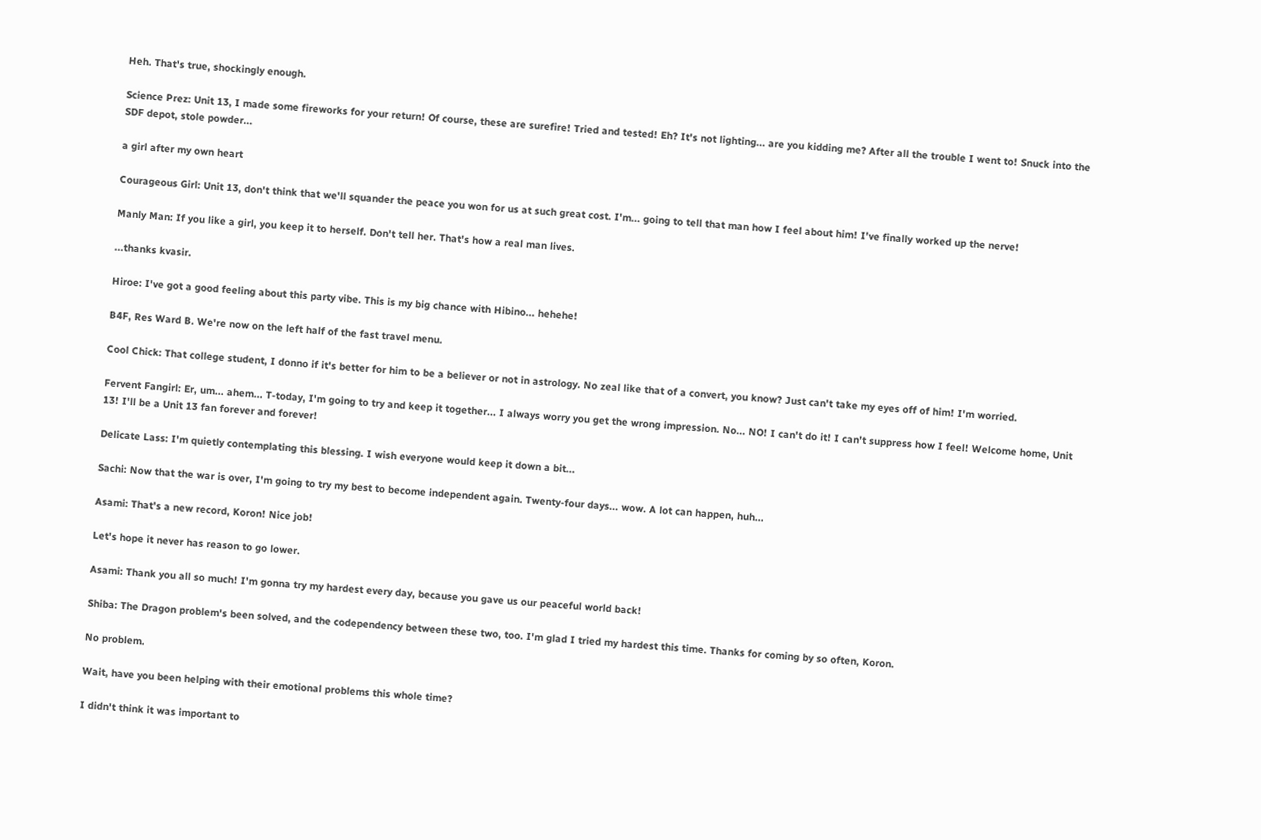Heh. That's true, shockingly enough.

Science Prez: Unit 13, I made some fireworks for your return! Of course, these are surefire! Tried and tested! Eh? It's not lighting... are you kidding me? After all the trouble I went to! Snuck into the SDF depot, stole powder...

a girl after my own heart

Courageous Girl: Unit 13, don't think that we'll squander the peace you won for us at such great cost. I'm... going to tell that man how I feel about him! I've finally worked up the nerve!

Manly Man: If you like a girl, you keep it to herself. Don't tell her. That's how a real man lives.

...thanks kvasir.

Hiroe: I've got a good feeling about this party vibe. This is my big chance with Hibino... hehehe!

B4F, Res Ward B. We're now on the left half of the fast travel menu.

Cool Chick: That college student, I donno if it's better for him to be a believer or not in astrology. No zeal like that of a convert, you know? Just can't take my eyes off of him! I'm worried.

Fervent Fangirl: Er, um... ahem... T-today, I'm going to try and keep it together... I always worry you get the wrong impression. No... NO! I can't do it! I can't suppress how I feel! Welcome home, Unit 13! I'll be a Unit 13 fan forever and forever!

Delicate Lass: I'm quietly contemplating this blessing. I wish everyone would keep it down a bit...

Sachi: Now that the war is over, I'm going to try my best to become independent again. Twenty-four days... wow. A lot can happen, huh...

Asami: That's a new record, Koron! Nice job!

Let's hope it never has reason to go lower.

Asami: Thank you all so much! I'm gonna try my hardest every day, because you gave us our peaceful world back!

Shiba: The Dragon problem's been solved, and the codependency between these two, too. I'm glad I tried my hardest this time. Thanks for coming by so often, Koron.

No problem.

Wait, have you been helping with their emotional problems this whole time?

I didn't think it was important to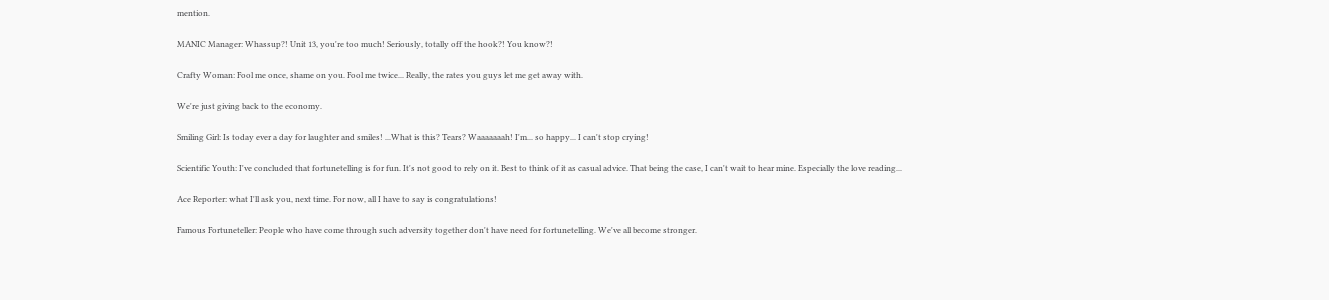mention.

MANIC Manager: Whassup?! Unit 13, you're too much! Seriously, totally off the hook?! You know?!

Crafty Woman: Fool me once, shame on you. Fool me twice... Really, the rates you guys let me get away with.

We're just giving back to the economy.

Smiling Girl: Is today ever a day for laughter and smiles! ...What is this? Tears? Waaaaaaah! I'm... so happy... I can't stop crying!

Scientific Youth: I've concluded that fortunetelling is for fun. It's not good to rely on it. Best to think of it as casual advice. That being the case, I can't wait to hear mine. Especially the love reading...

Ace Reporter: what I'll ask you, next time. For now, all I have to say is congratulations!

Famous Fortuneteller: People who have come through such adversity together don't have need for fortunetelling. We've all become stronger.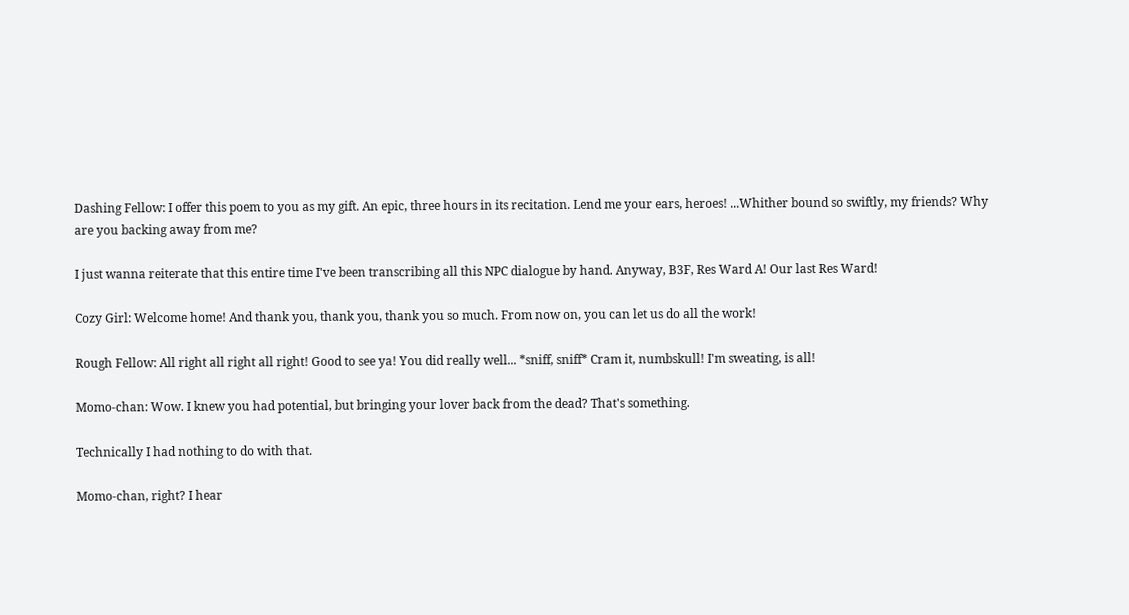Dashing Fellow: I offer this poem to you as my gift. An epic, three hours in its recitation. Lend me your ears, heroes! ...Whither bound so swiftly, my friends? Why are you backing away from me?

I just wanna reiterate that this entire time I've been transcribing all this NPC dialogue by hand. Anyway, B3F, Res Ward A! Our last Res Ward!

Cozy Girl: Welcome home! And thank you, thank you, thank you so much. From now on, you can let us do all the work!

Rough Fellow: All right all right all right! Good to see ya! You did really well... *sniff, sniff* Cram it, numbskull! I'm sweating, is all!

Momo-chan: Wow. I knew you had potential, but bringing your lover back from the dead? That's something.

Technically I had nothing to do with that.

Momo-chan, right? I hear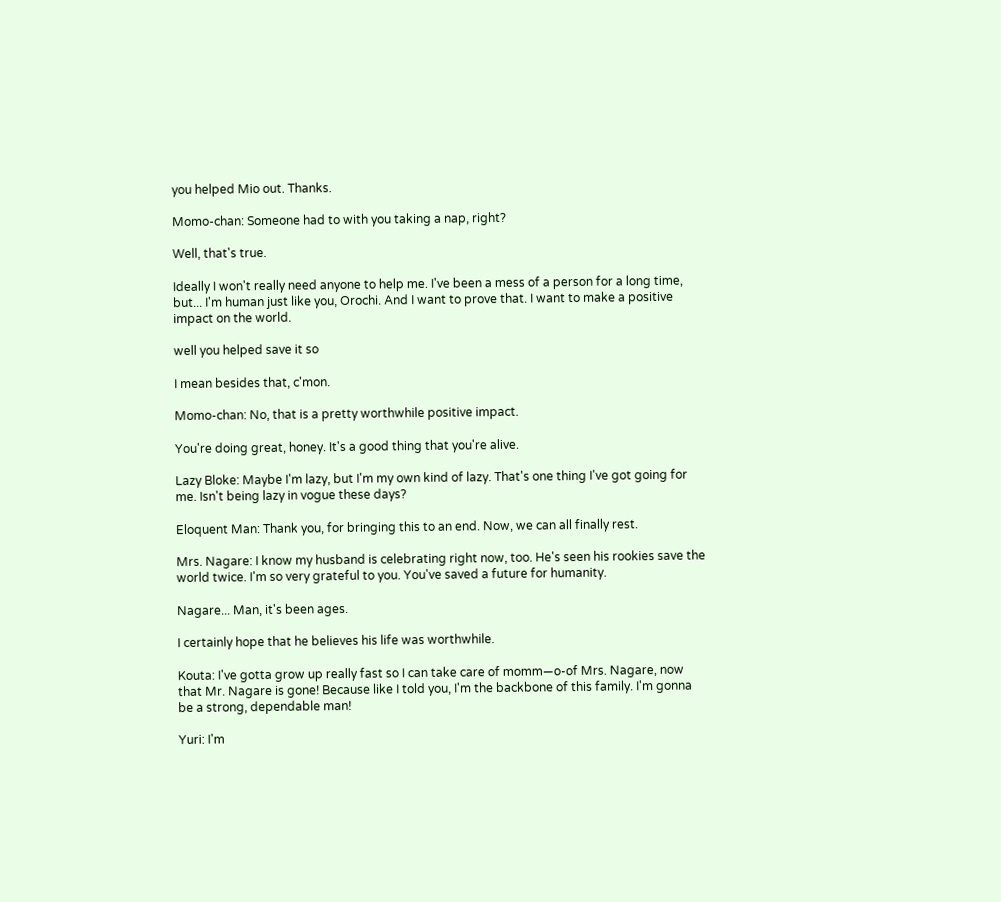you helped Mio out. Thanks.

Momo-chan: Someone had to with you taking a nap, right?

Well, that's true.

Ideally I won't really need anyone to help me. I've been a mess of a person for a long time, but... I'm human just like you, Orochi. And I want to prove that. I want to make a positive impact on the world.

well you helped save it so

I mean besides that, c'mon.

Momo-chan: No, that is a pretty worthwhile positive impact.

You're doing great, honey. It's a good thing that you're alive.

Lazy Bloke: Maybe I'm lazy, but I'm my own kind of lazy. That's one thing I've got going for me. Isn't being lazy in vogue these days?

Eloquent Man: Thank you, for bringing this to an end. Now, we can all finally rest.

Mrs. Nagare: I know my husband is celebrating right now, too. He's seen his rookies save the world twice. I'm so very grateful to you. You've saved a future for humanity.

Nagare... Man, it's been ages.

I certainly hope that he believes his life was worthwhile.

Kouta: I've gotta grow up really fast so I can take care of momm—o-of Mrs. Nagare, now that Mr. Nagare is gone! Because like I told you, I'm the backbone of this family. I'm gonna be a strong, dependable man!

Yuri: I'm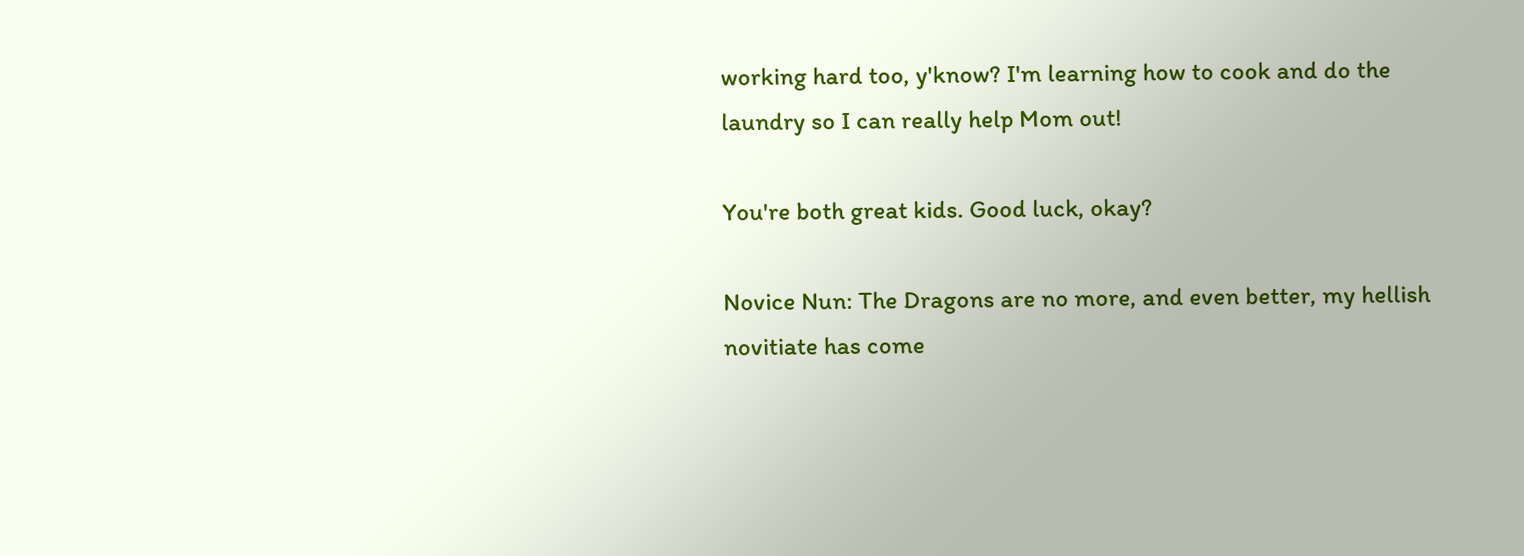working hard too, y'know? I'm learning how to cook and do the laundry so I can really help Mom out!

You're both great kids. Good luck, okay?

Novice Nun: The Dragons are no more, and even better, my hellish novitiate has come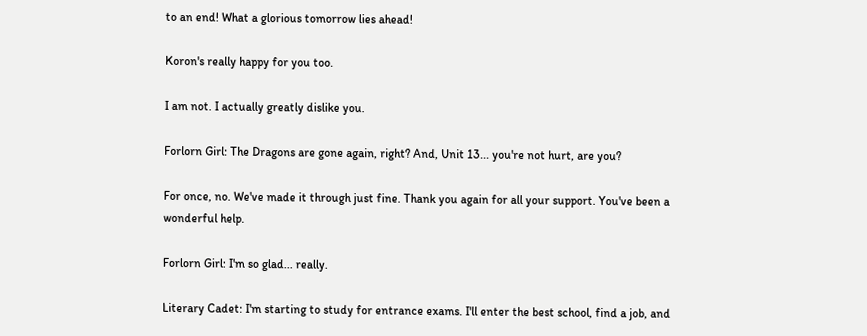to an end! What a glorious tomorrow lies ahead!

Koron's really happy for you too.

I am not. I actually greatly dislike you.

Forlorn Girl: The Dragons are gone again, right? And, Unit 13... you're not hurt, are you?

For once, no. We've made it through just fine. Thank you again for all your support. You've been a wonderful help.

Forlorn Girl: I'm so glad... really.

Literary Cadet: I'm starting to study for entrance exams. I'll enter the best school, find a job, and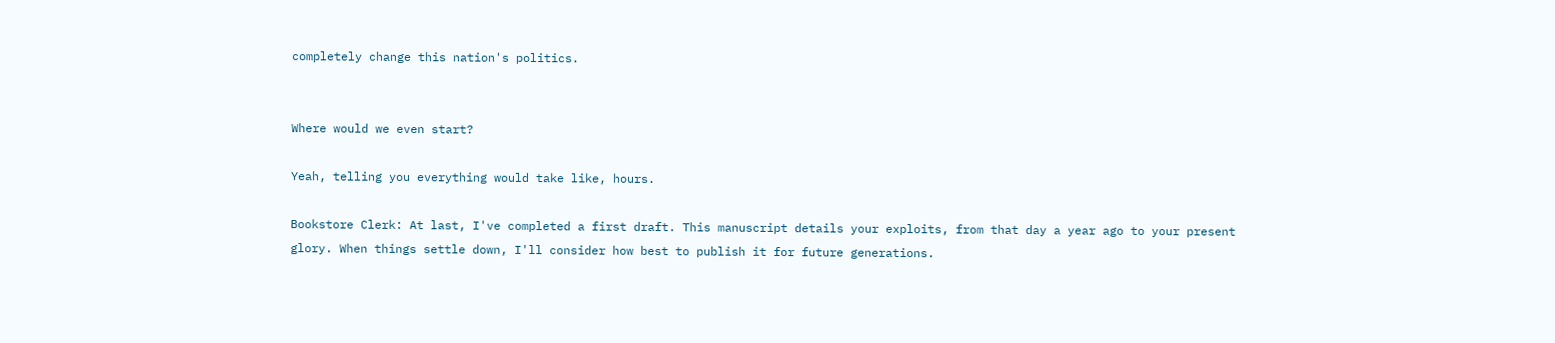completely change this nation's politics.


Where would we even start?

Yeah, telling you everything would take like, hours.

Bookstore Clerk: At last, I've completed a first draft. This manuscript details your exploits, from that day a year ago to your present glory. When things settle down, I'll consider how best to publish it for future generations.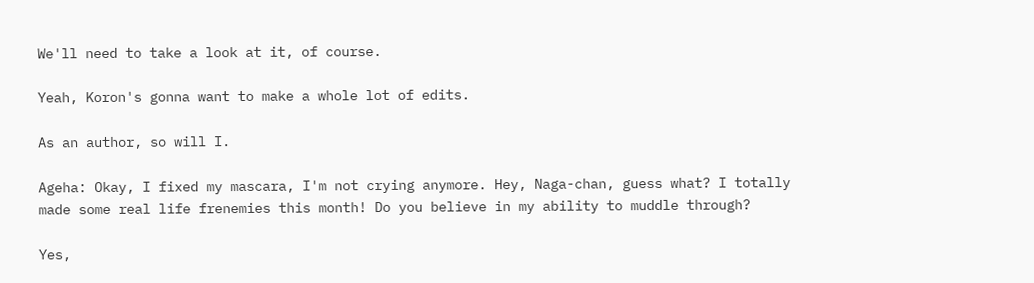We'll need to take a look at it, of course.

Yeah, Koron's gonna want to make a whole lot of edits.

As an author, so will I.

Ageha: Okay, I fixed my mascara, I'm not crying anymore. Hey, Naga-chan, guess what? I totally made some real life frenemies this month! Do you believe in my ability to muddle through?

Yes,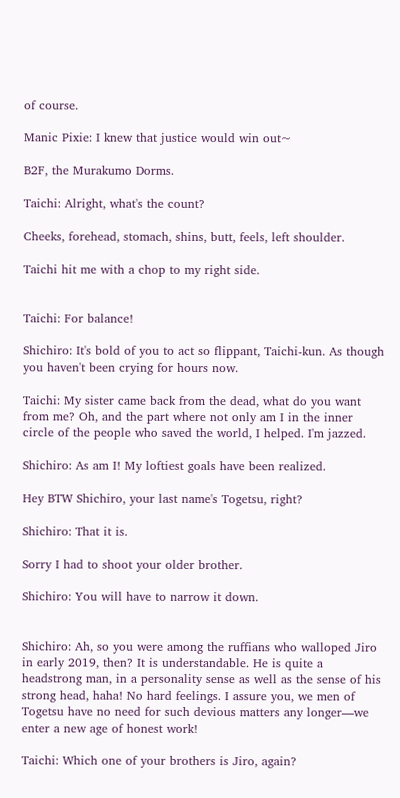of course.

Manic Pixie: I knew that justice would win out~

B2F, the Murakumo Dorms.

Taichi: Alright, what's the count?

Cheeks, forehead, stomach, shins, butt, feels, left shoulder.

Taichi hit me with a chop to my right side.


Taichi: For balance!

Shichiro: It's bold of you to act so flippant, Taichi-kun. As though you haven't been crying for hours now.

Taichi: My sister came back from the dead, what do you want from me? Oh, and the part where not only am I in the inner circle of the people who saved the world, I helped. I'm jazzed.

Shichiro: As am I! My loftiest goals have been realized.

Hey BTW Shichiro, your last name's Togetsu, right?

Shichiro: That it is.

Sorry I had to shoot your older brother.

Shichiro: You will have to narrow it down.


Shichiro: Ah, so you were among the ruffians who walloped Jiro in early 2019, then? It is understandable. He is quite a headstrong man, in a personality sense as well as the sense of his strong head, haha! No hard feelings. I assure you, we men of Togetsu have no need for such devious matters any longer—we enter a new age of honest work!

Taichi: Which one of your brothers is Jiro, again?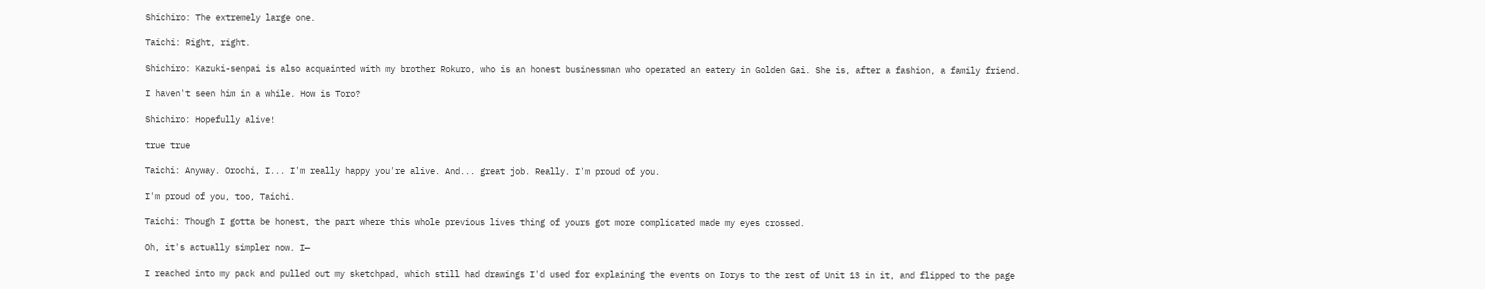Shichiro: The extremely large one.

Taichi: Right, right.

Shichiro: Kazuki-senpai is also acquainted with my brother Rokuro, who is an honest businessman who operated an eatery in Golden Gai. She is, after a fashion, a family friend.

I haven't seen him in a while. How is Toro?

Shichiro: Hopefully alive!

true true

Taichi: Anyway. Orochi, I... I'm really happy you're alive. And... great job. Really. I'm proud of you.

I'm proud of you, too, Taichi.

Taichi: Though I gotta be honest, the part where this whole previous lives thing of yours got more complicated made my eyes crossed.

Oh, it's actually simpler now. I—

I reached into my pack and pulled out my sketchpad, which still had drawings I'd used for explaining the events on Iorys to the rest of Unit 13 in it, and flipped to the page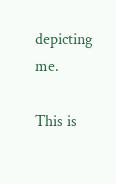depicting me.

This is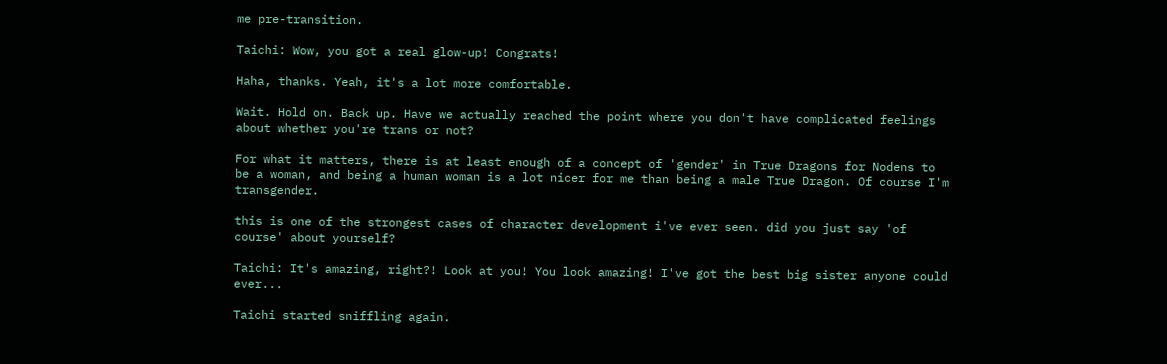me pre-transition.

Taichi: Wow, you got a real glow-up! Congrats!

Haha, thanks. Yeah, it's a lot more comfortable.

Wait. Hold on. Back up. Have we actually reached the point where you don't have complicated feelings about whether you're trans or not?

For what it matters, there is at least enough of a concept of 'gender' in True Dragons for Nodens to be a woman, and being a human woman is a lot nicer for me than being a male True Dragon. Of course I'm transgender.

this is one of the strongest cases of character development i've ever seen. did you just say 'of course' about yourself?

Taichi: It's amazing, right?! Look at you! You look amazing! I've got the best big sister anyone could ever...

Taichi started sniffling again.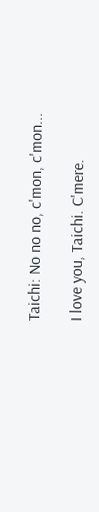Taichi: No no no, c'mon, c'mon...

I love you, Taichi. C'mere.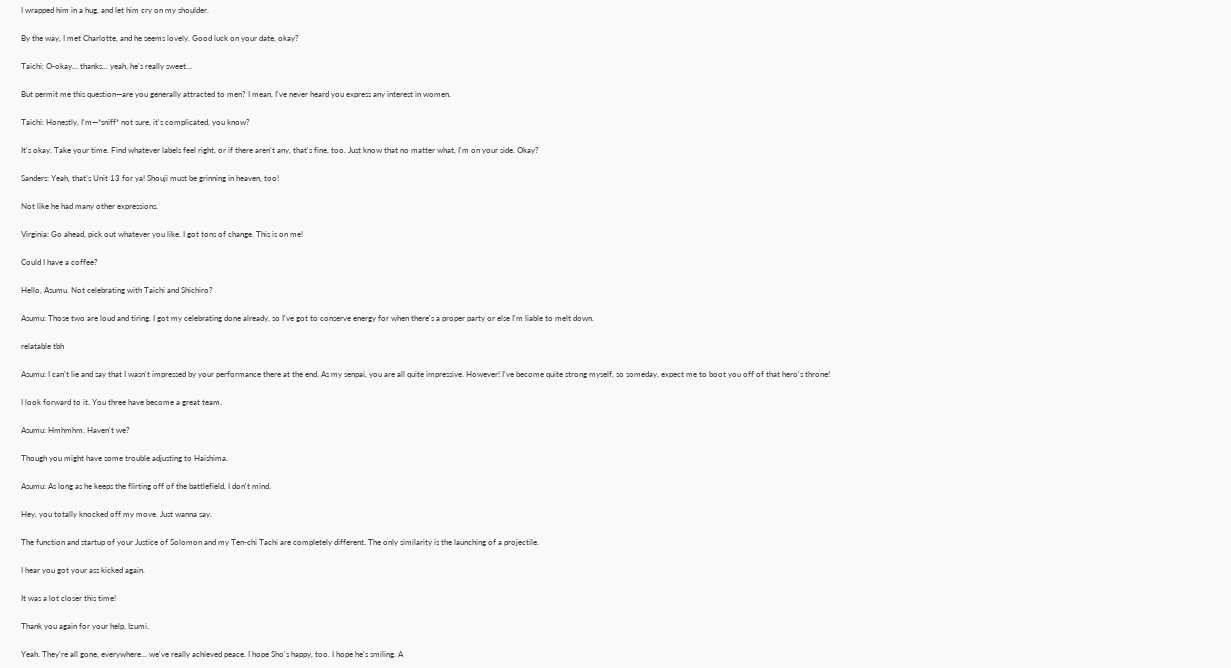I wrapped him in a hug, and let him cry on my shoulder.

By the way, I met Charlotte, and he seems lovely. Good luck on your date, okay?

Taichi: O-okay... thanks... yeah, he's really sweet...

But permit me this question—are you generally attracted to men? I mean, I've never heard you express any interest in women.

Taichi: Honestly, I'm—*sniff* not sure, it's complicated, you know?

It's okay. Take your time. Find whatever labels feel right, or if there aren't any, that's fine, too. Just know that no matter what, I'm on your side. Okay?

Sanders: Yeah, that's Unit 13 for ya! Shouji must be grinning in heaven, too!

Not like he had many other expressions.

Virginia: Go ahead, pick out whatever you like. I got tons of change. This is on me!

Could I have a coffee?

Hello, Asumu. Not celebrating with Taichi and Shichiro?

Asumu: Those two are loud and tiring. I got my celebrating done already, so I've got to conserve energy for when there's a proper party or else I'm liable to melt down.

relatable tbh

Asumu: I can't lie and say that I wasn't impressed by your performance there at the end. As my senpai, you are all quite impressive. However! I've become quite strong myself, so someday, expect me to boot you off of that hero's throne!

I look forward to it. You three have become a great team.

Asumu: Hmhmhm. Haven't we?

Though you might have some trouble adjusting to Haishima.

Asumu: As long as he keeps the flirting off of the battlefield, I don't mind.

Hey, you totally knocked off my move. Just wanna say.

The function and startup of your Justice of Solomon and my Ten-chi Tachi are completely different. The only similarity is the launching of a projectile.

I hear you got your ass kicked again.

It was a lot closer this time!

Thank you again for your help, Izumi.

Yeah. They're all gone, everywhere... we've really achieved peace. I hope Sho's happy, too. I hope he's smiling. A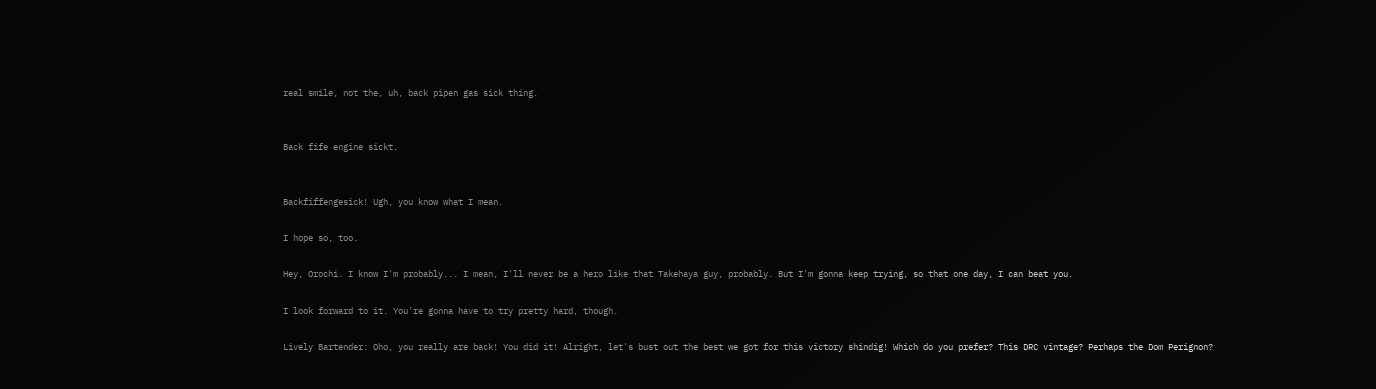real smile, not the, uh, back pipen gas sick thing.


Back fife engine sickt.


Backfiffengesick! Ugh, you know what I mean.

I hope so, too.

Hey, Orochi. I know I'm probably... I mean, I'll never be a hero like that Takehaya guy, probably. But I'm gonna keep trying, so that one day, I can beat you.

I look forward to it. You're gonna have to try pretty hard, though.

Lively Bartender: Oho, you really are back! You did it! Alright, let's bust out the best we got for this victory shindig! Which do you prefer? This DRC vintage? Perhaps the Dom Perignon?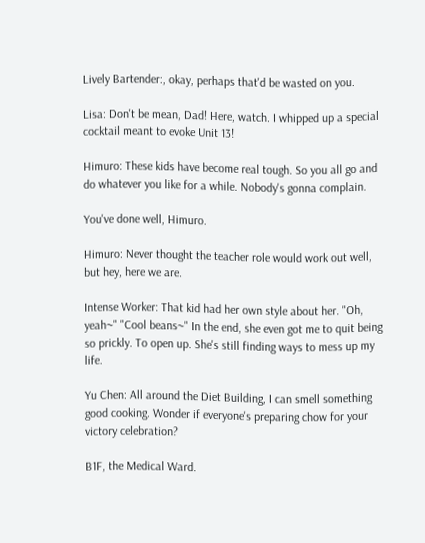Lively Bartender:, okay, perhaps that'd be wasted on you.

Lisa: Don't be mean, Dad! Here, watch. I whipped up a special cocktail meant to evoke Unit 13!

Himuro: These kids have become real tough. So you all go and do whatever you like for a while. Nobody's gonna complain.

You've done well, Himuro.

Himuro: Never thought the teacher role would work out well, but hey, here we are.

Intense Worker: That kid had her own style about her. "Oh, yeah~" "Cool beans~" In the end, she even got me to quit being so prickly. To open up. She's still finding ways to mess up my life.

Yu Chen: All around the Diet Building, I can smell something good cooking. Wonder if everyone's preparing chow for your victory celebration?

B1F, the Medical Ward.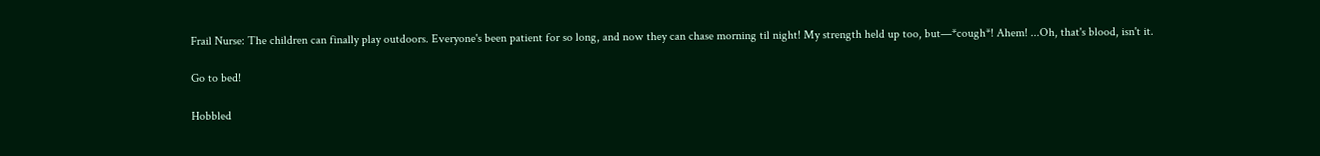Frail Nurse: The children can finally play outdoors. Everyone's been patient for so long, and now they can chase morning til night! My strength held up too, but—*cough*! Ahem! ...Oh, that's blood, isn't it.

Go to bed!

Hobbled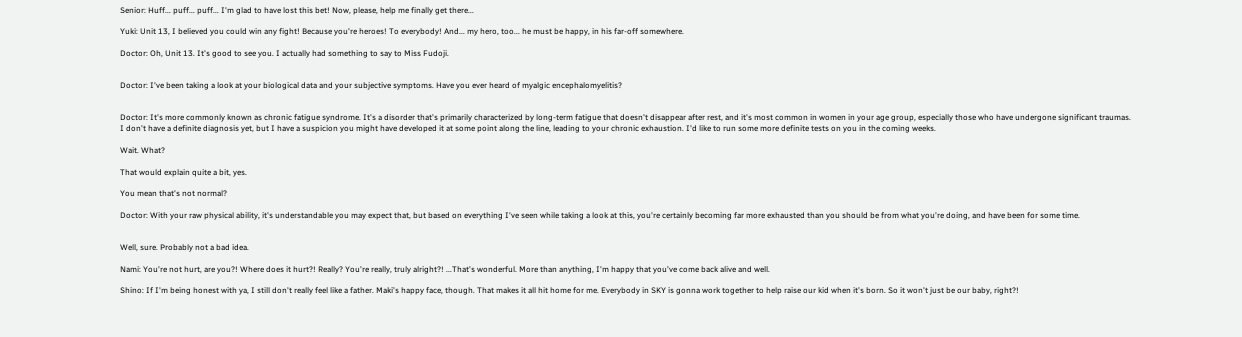Senior: Huff... puff... puff... I'm glad to have lost this bet! Now, please, help me finally get there...

Yuki: Unit 13, I believed you could win any fight! Because you're heroes! To everybody! And... my hero, too... he must be happy, in his far-off somewhere.

Doctor: Oh, Unit 13. It's good to see you. I actually had something to say to Miss Fudoji.


Doctor: I've been taking a look at your biological data and your subjective symptoms. Have you ever heard of myalgic encephalomyelitis?


Doctor: It's more commonly known as chronic fatigue syndrome. It's a disorder that's primarily characterized by long-term fatigue that doesn't disappear after rest, and it's most common in women in your age group, especially those who have undergone significant traumas. I don't have a definite diagnosis yet, but I have a suspicion you might have developed it at some point along the line, leading to your chronic exhaustion. I'd like to run some more definite tests on you in the coming weeks.

Wait. What?

That would explain quite a bit, yes.

You mean that's not normal?

Doctor: With your raw physical ability, it's understandable you may expect that, but based on everything I've seen while taking a look at this, you're certainly becoming far more exhausted than you should be from what you're doing, and have been for some time.


Well, sure. Probably not a bad idea.

Nami: You're not hurt, are you?! Where does it hurt?! Really? You're really, truly alright?! ...That's wonderful. More than anything, I'm happy that you've come back alive and well.

Shino: If I'm being honest with ya, I still don't really feel like a father. Maki's happy face, though. That makes it all hit home for me. Everybody in SKY is gonna work together to help raise our kid when it's born. So it won't just be our baby, right?!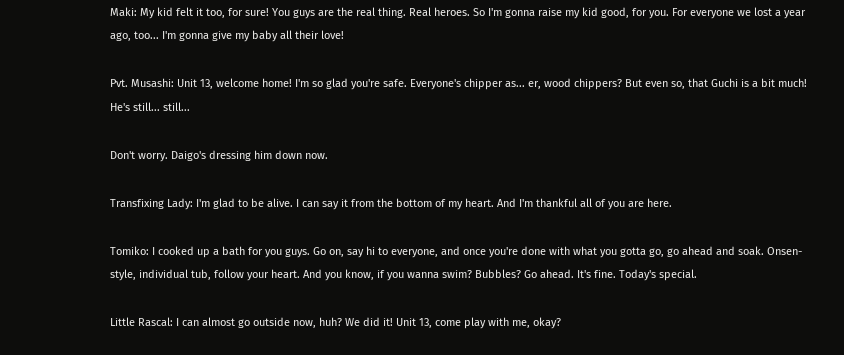Maki: My kid felt it too, for sure! You guys are the real thing. Real heroes. So I'm gonna raise my kid good, for you. For everyone we lost a year ago, too... I'm gonna give my baby all their love!

Pvt. Musashi: Unit 13, welcome home! I'm so glad you're safe. Everyone's chipper as... er, wood chippers? But even so, that Guchi is a bit much! He's still... still...

Don't worry. Daigo's dressing him down now.

Transfixing Lady: I'm glad to be alive. I can say it from the bottom of my heart. And I'm thankful all of you are here.

Tomiko: I cooked up a bath for you guys. Go on, say hi to everyone, and once you're done with what you gotta go, go ahead and soak. Onsen-style, individual tub, follow your heart. And you know, if you wanna swim? Bubbles? Go ahead. It's fine. Today's special.

Little Rascal: I can almost go outside now, huh? We did it! Unit 13, come play with me, okay?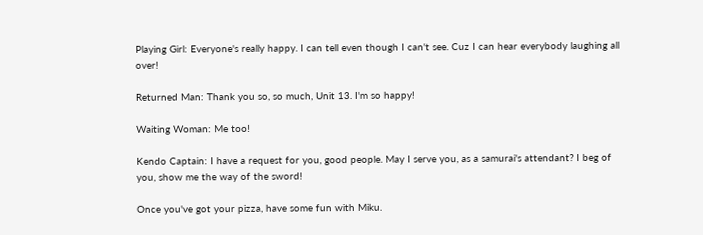Playing Girl: Everyone's really happy. I can tell even though I can't see. Cuz I can hear everybody laughing all over!

Returned Man: Thank you so, so much, Unit 13. I'm so happy!

Waiting Woman: Me too!

Kendo Captain: I have a request for you, good people. May I serve you, as a samurai's attendant? I beg of you, show me the way of the sword!

Once you've got your pizza, have some fun with Miku.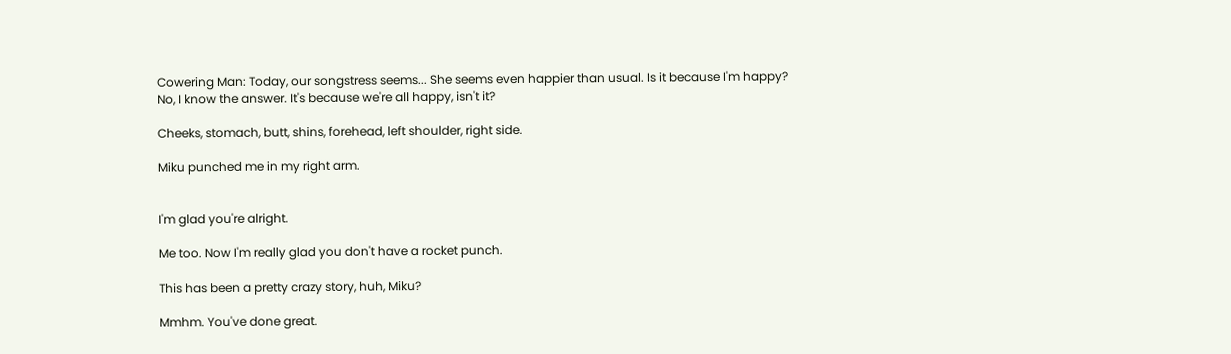Cowering Man: Today, our songstress seems... She seems even happier than usual. Is it because I'm happy? No, I know the answer. It's because we're all happy, isn't it?

Cheeks, stomach, butt, shins, forehead, left shoulder, right side.

Miku punched me in my right arm.


I'm glad you're alright.

Me too. Now I'm really glad you don't have a rocket punch.

This has been a pretty crazy story, huh, Miku?

Mmhm. You've done great.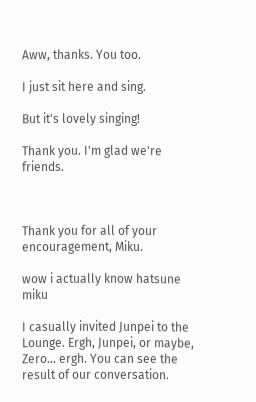Aww, thanks. You too.

I just sit here and sing.

But it's lovely singing!

Thank you. I'm glad we're friends.



Thank you for all of your encouragement, Miku.

wow i actually know hatsune miku

I casually invited Junpei to the Lounge. Ergh, Junpei, or maybe, Zero... ergh. You can see the result of our conversation.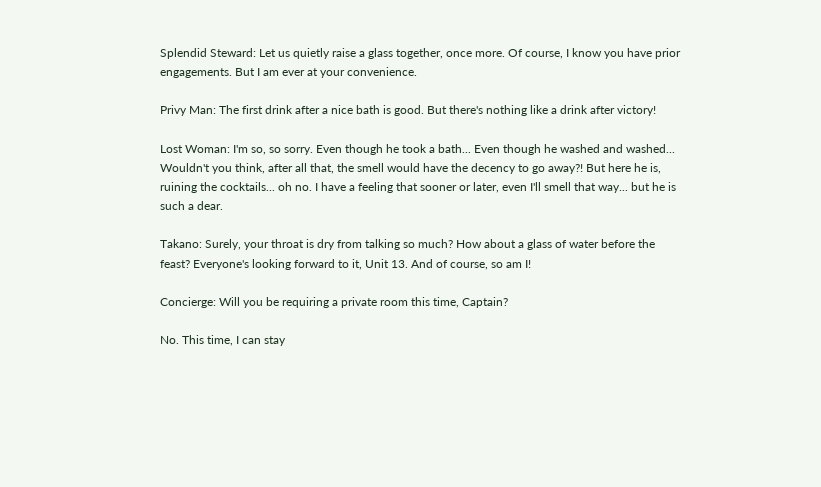Splendid Steward: Let us quietly raise a glass together, once more. Of course, I know you have prior engagements. But I am ever at your convenience.

Privy Man: The first drink after a nice bath is good. But there's nothing like a drink after victory!

Lost Woman: I'm so, so sorry. Even though he took a bath... Even though he washed and washed... Wouldn't you think, after all that, the smell would have the decency to go away?! But here he is, ruining the cocktails... oh no. I have a feeling that sooner or later, even I'll smell that way... but he is such a dear.

Takano: Surely, your throat is dry from talking so much? How about a glass of water before the feast? Everyone's looking forward to it, Unit 13. And of course, so am I!

Concierge: Will you be requiring a private room this time, Captain?

No. This time, I can stay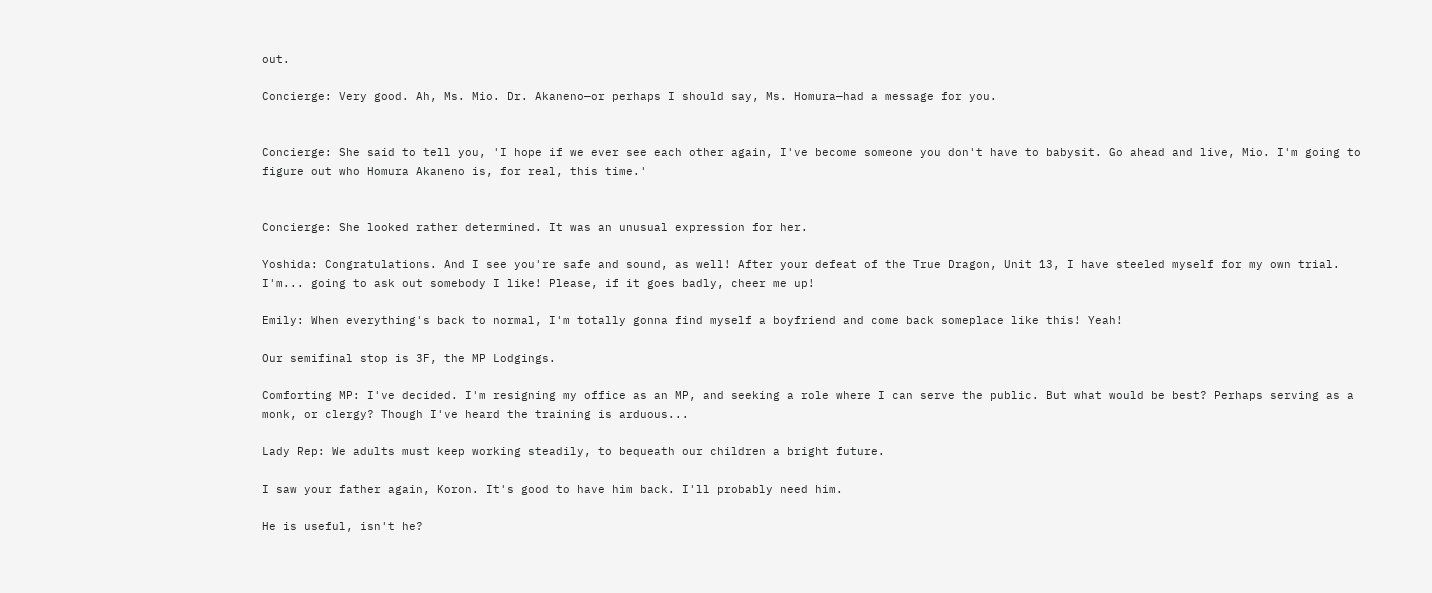out.

Concierge: Very good. Ah, Ms. Mio. Dr. Akaneno—or perhaps I should say, Ms. Homura—had a message for you.


Concierge: She said to tell you, 'I hope if we ever see each other again, I've become someone you don't have to babysit. Go ahead and live, Mio. I'm going to figure out who Homura Akaneno is, for real, this time.'


Concierge: She looked rather determined. It was an unusual expression for her.

Yoshida: Congratulations. And I see you're safe and sound, as well! After your defeat of the True Dragon, Unit 13, I have steeled myself for my own trial. I'm... going to ask out somebody I like! Please, if it goes badly, cheer me up!

Emily: When everything's back to normal, I'm totally gonna find myself a boyfriend and come back someplace like this! Yeah!

Our semifinal stop is 3F, the MP Lodgings.

Comforting MP: I've decided. I'm resigning my office as an MP, and seeking a role where I can serve the public. But what would be best? Perhaps serving as a monk, or clergy? Though I've heard the training is arduous...

Lady Rep: We adults must keep working steadily, to bequeath our children a bright future.

I saw your father again, Koron. It's good to have him back. I'll probably need him.

He is useful, isn't he?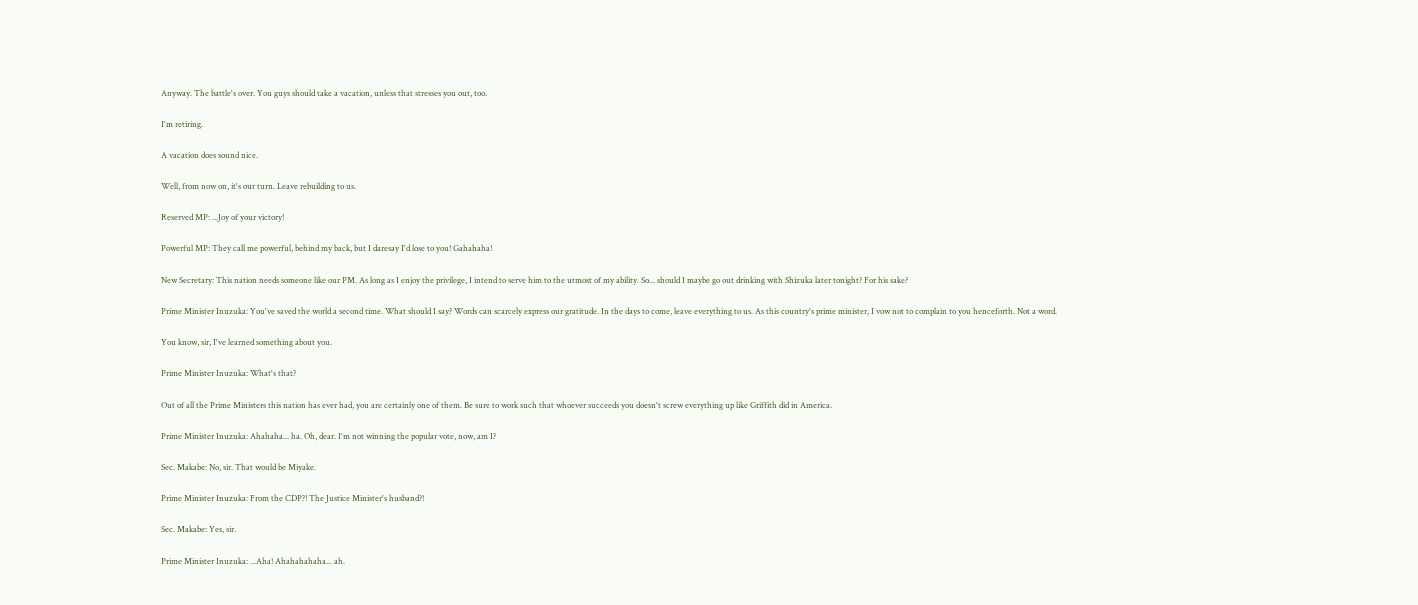Anyway. The battle's over. You guys should take a vacation, unless that stresses you out, too.

I'm retiring.

A vacation does sound nice.

Well, from now on, it's our turn. Leave rebuilding to us.

Reserved MP: ...Joy of your victory!

Powerful MP: They call me powerful, behind my back, but I daresay I'd lose to you! Gahahaha!

New Secretary: This nation needs someone like our PM. As long as I enjoy the privilege, I intend to serve him to the utmost of my ability. So... should I maybe go out drinking with Shizuka later tonight? For his sake?

Prime Minister Inuzuka: You've saved the world a second time. What should I say? Words can scarcely express our gratitude. In the days to come, leave everything to us. As this country's prime minister, I vow not to complain to you henceforth. Not a word.

You know, sir, I've learned something about you.

Prime Minister Inuzuka: What's that?

Out of all the Prime Ministers this nation has ever had, you are certainly one of them. Be sure to work such that whoever succeeds you doesn't screw everything up like Griffith did in America.

Prime Minister Inuzuka: Ahahaha... ha. Oh, dear. I'm not winning the popular vote, now, am I?

Sec. Makabe: No, sir. That would be Miyake.

Prime Minister Inuzuka: From the CDP?! The Justice Minister's husband?!

Sec. Makabe: Yes, sir.

Prime Minister Inuzuka: ...Aha! Ahahahahaha... ah.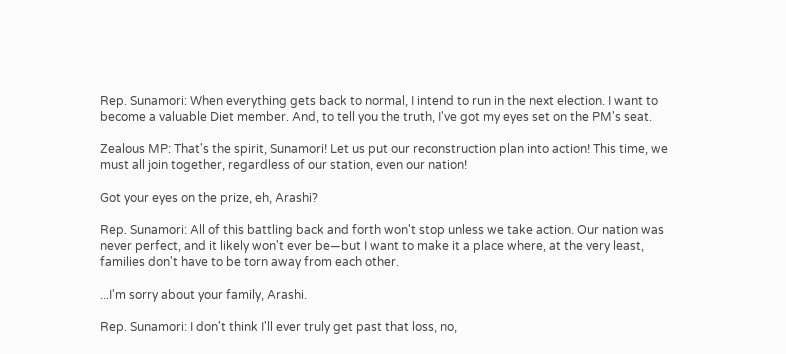Rep. Sunamori: When everything gets back to normal, I intend to run in the next election. I want to become a valuable Diet member. And, to tell you the truth, I've got my eyes set on the PM's seat.

Zealous MP: That's the spirit, Sunamori! Let us put our reconstruction plan into action! This time, we must all join together, regardless of our station, even our nation!

Got your eyes on the prize, eh, Arashi?

Rep. Sunamori: All of this battling back and forth won't stop unless we take action. Our nation was never perfect, and it likely won't ever be—but I want to make it a place where, at the very least, families don't have to be torn away from each other.

...I'm sorry about your family, Arashi.

Rep. Sunamori: I don't think I'll ever truly get past that loss, no,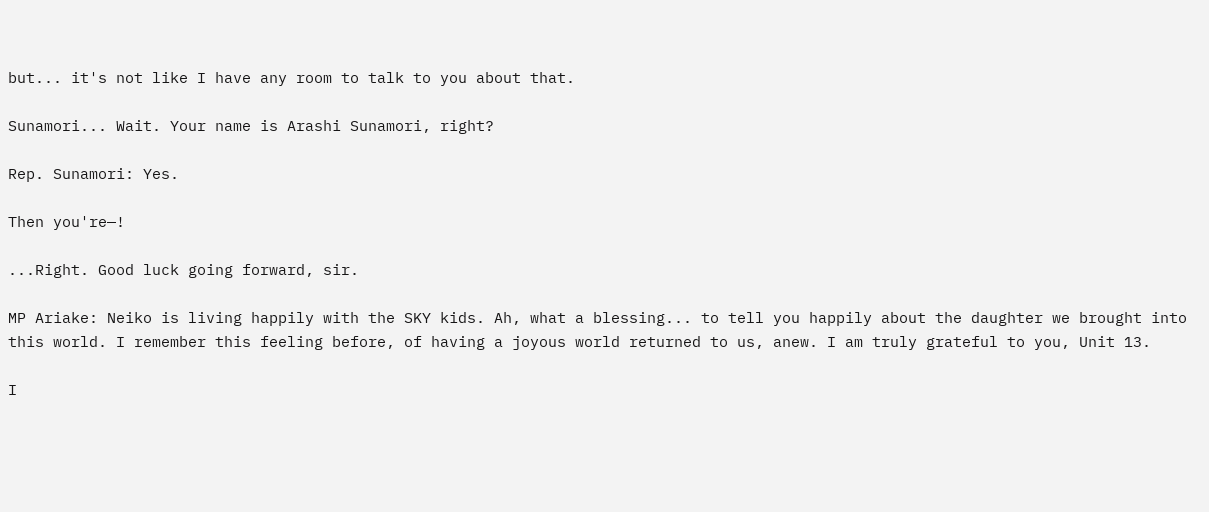but... it's not like I have any room to talk to you about that.

Sunamori... Wait. Your name is Arashi Sunamori, right?

Rep. Sunamori: Yes.

Then you're—!

...Right. Good luck going forward, sir.

MP Ariake: Neiko is living happily with the SKY kids. Ah, what a blessing... to tell you happily about the daughter we brought into this world. I remember this feeling before, of having a joyous world returned to us, anew. I am truly grateful to you, Unit 13.

I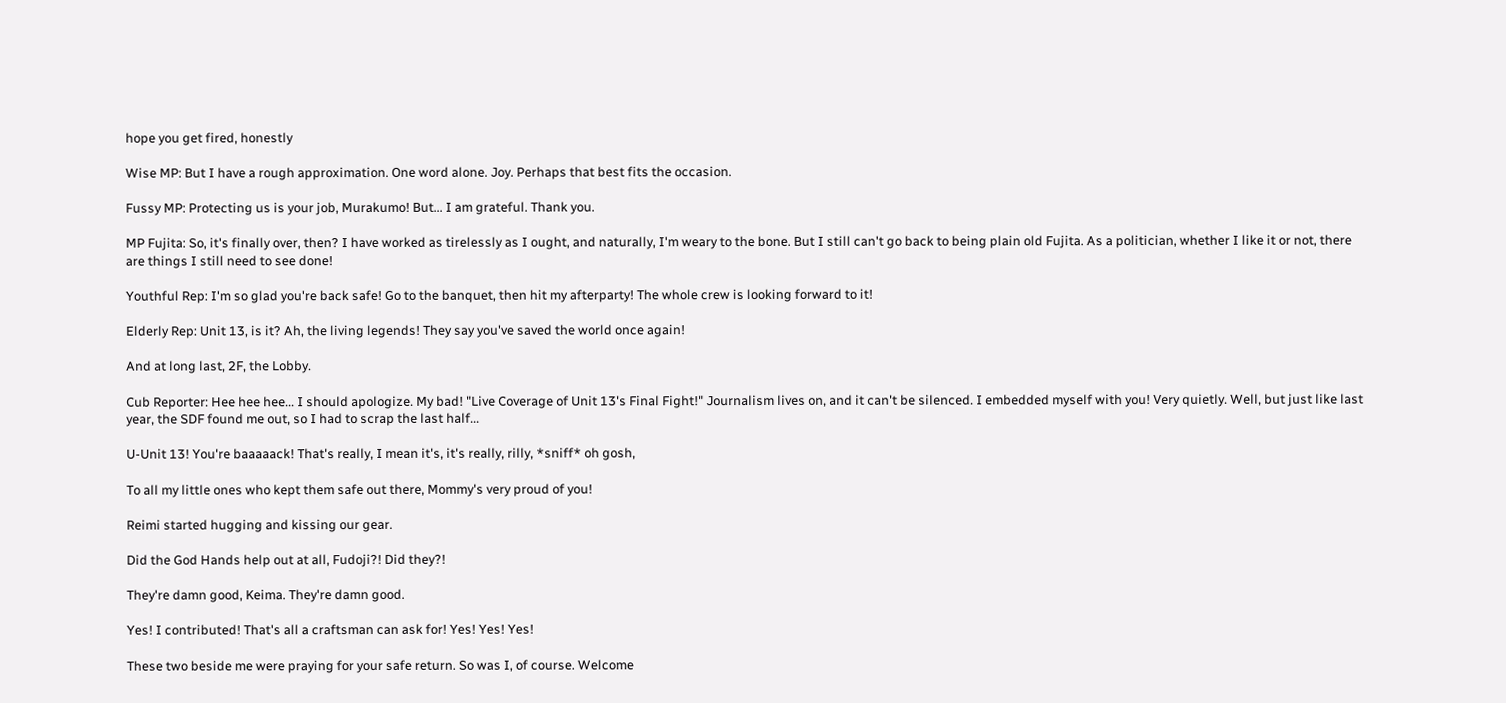hope you get fired, honestly

Wise MP: But I have a rough approximation. One word alone. Joy. Perhaps that best fits the occasion.

Fussy MP: Protecting us is your job, Murakumo! But... I am grateful. Thank you.

MP Fujita: So, it's finally over, then? I have worked as tirelessly as I ought, and naturally, I'm weary to the bone. But I still can't go back to being plain old Fujita. As a politician, whether I like it or not, there are things I still need to see done!

Youthful Rep: I'm so glad you're back safe! Go to the banquet, then hit my afterparty! The whole crew is looking forward to it!

Elderly Rep: Unit 13, is it? Ah, the living legends! They say you've saved the world once again!

And at long last, 2F, the Lobby.

Cub Reporter: Hee hee hee... I should apologize. My bad! "Live Coverage of Unit 13's Final Fight!" Journalism lives on, and it can't be silenced. I embedded myself with you! Very quietly. Well, but just like last year, the SDF found me out, so I had to scrap the last half...

U-Unit 13! You're baaaaack! That's really, I mean it's, it's really, rilly, *sniff* oh gosh,

To all my little ones who kept them safe out there, Mommy's very proud of you!

Reimi started hugging and kissing our gear.

Did the God Hands help out at all, Fudoji?! Did they?!

They're damn good, Keima. They're damn good.

Yes! I contributed! That's all a craftsman can ask for! Yes! Yes! Yes!

These two beside me were praying for your safe return. So was I, of course. Welcome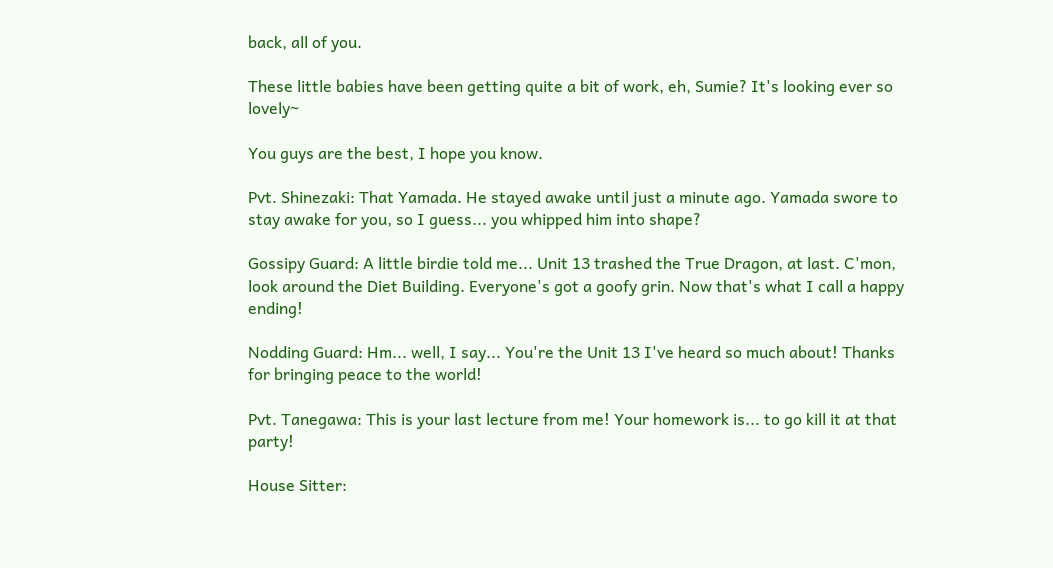back, all of you.

These little babies have been getting quite a bit of work, eh, Sumie? It's looking ever so lovely~

You guys are the best, I hope you know.

Pvt. Shinezaki: That Yamada. He stayed awake until just a minute ago. Yamada swore to stay awake for you, so I guess... you whipped him into shape?

Gossipy Guard: A little birdie told me... Unit 13 trashed the True Dragon, at last. C'mon, look around the Diet Building. Everyone's got a goofy grin. Now that's what I call a happy ending!

Nodding Guard: Hm... well, I say... You're the Unit 13 I've heard so much about! Thanks for bringing peace to the world!

Pvt. Tanegawa: This is your last lecture from me! Your homework is... to go kill it at that party!

House Sitter: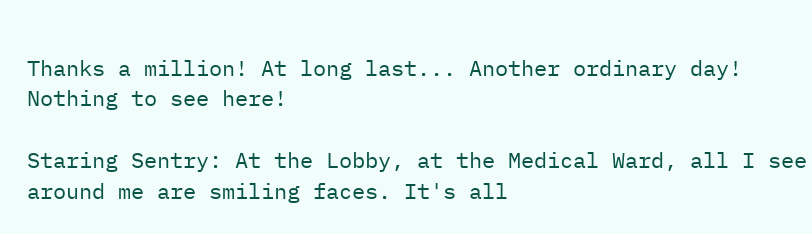Thanks a million! At long last... Another ordinary day! Nothing to see here!

Staring Sentry: At the Lobby, at the Medical Ward, all I see around me are smiling faces. It's all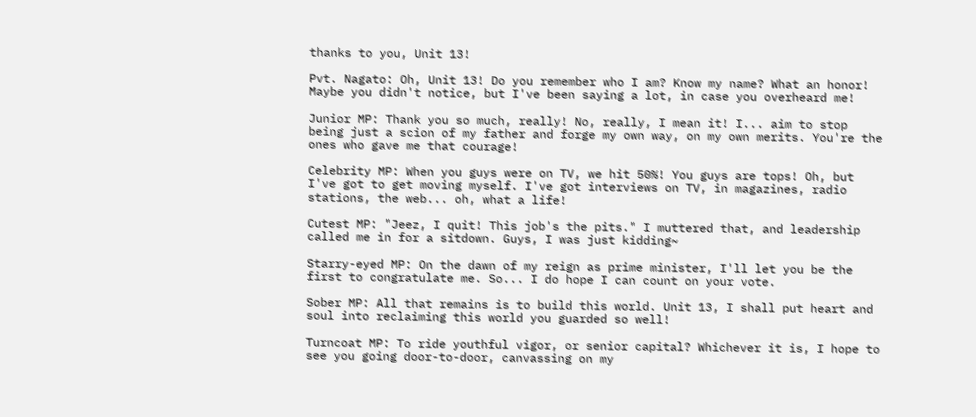thanks to you, Unit 13!

Pvt. Nagato: Oh, Unit 13! Do you remember who I am? Know my name? What an honor! Maybe you didn't notice, but I've been saying a lot, in case you overheard me!

Junior MP: Thank you so much, really! No, really, I mean it! I... aim to stop being just a scion of my father and forge my own way, on my own merits. You're the ones who gave me that courage!

Celebrity MP: When you guys were on TV, we hit 50%! You guys are tops! Oh, but I've got to get moving myself. I've got interviews on TV, in magazines, radio stations, the web... oh, what a life!

Cutest MP: "Jeez, I quit! This job's the pits." I muttered that, and leadership called me in for a sitdown. Guys, I was just kidding~

Starry-eyed MP: On the dawn of my reign as prime minister, I'll let you be the first to congratulate me. So... I do hope I can count on your vote.

Sober MP: All that remains is to build this world. Unit 13, I shall put heart and soul into reclaiming this world you guarded so well!

Turncoat MP: To ride youthful vigor, or senior capital? Whichever it is, I hope to see you going door-to-door, canvassing on my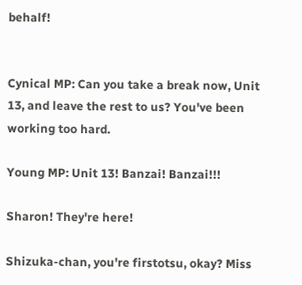behalf!


Cynical MP: Can you take a break now, Unit 13, and leave the rest to us? You've been working too hard.

Young MP: Unit 13! Banzai! Banzai!!!

Sharon! They're here!

Shizuka-chan, you're firstotsu, okay? Miss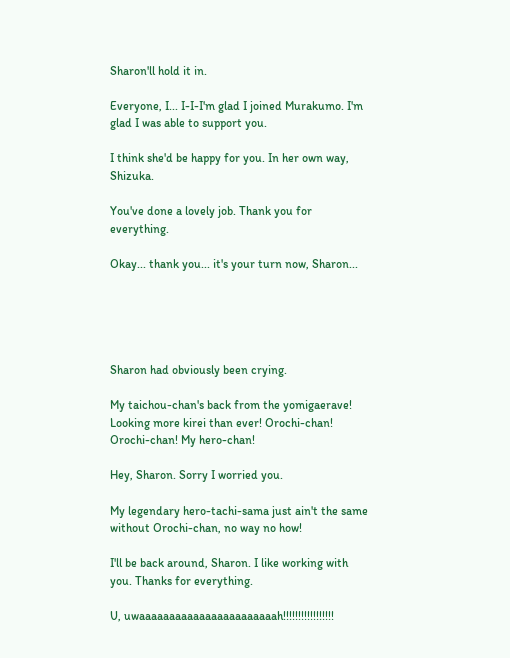Sharon'll hold it in.

Everyone, I... I-I-I'm glad I joined Murakumo. I'm glad I was able to support you.

I think she'd be happy for you. In her own way, Shizuka.

You've done a lovely job. Thank you for everything.

Okay... thank you... it's your turn now, Sharon...





Sharon had obviously been crying.

My taichou-chan's back from the yomigaerave! Looking more kirei than ever! Orochi-chan! Orochi-chan! My hero-chan!

Hey, Sharon. Sorry I worried you.

My legendary hero-tachi-sama just ain't the same without Orochi-chan, no way no how!

I'll be back around, Sharon. I like working with you. Thanks for everything.

U, uwaaaaaaaaaaaaaaaaaaaaaaah!!!!!!!!!!!!!!!!!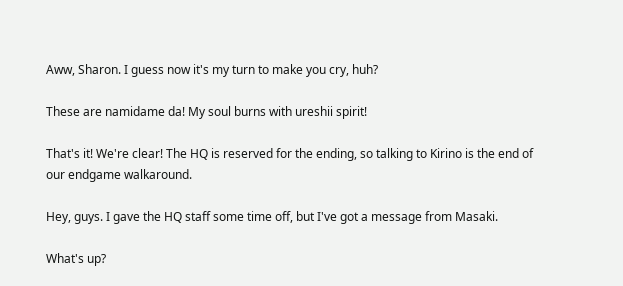Aww, Sharon. I guess now it's my turn to make you cry, huh?

These are namidame da! My soul burns with ureshii spirit!

That's it! We're clear! The HQ is reserved for the ending, so talking to Kirino is the end of our endgame walkaround.

Hey, guys. I gave the HQ staff some time off, but I've got a message from Masaki.

What's up?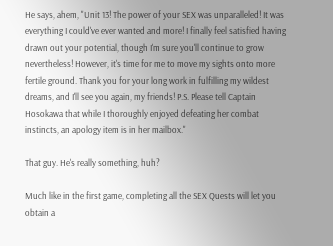He says, ahem, "Unit 13! The power of your SEX was unparalleled! It was everything I could've ever wanted and more! I finally feel satisfied having drawn out your potential, though I'm sure you'll continue to grow nevertheless! However, it's time for me to move my sights onto more fertile ground. Thank you for your long work in fulfilling my wildest dreams, and I'll see you again, my friends! P.S. Please tell Captain Hosokawa that while I thoroughly enjoyed defeating her combat instincts, an apology item is in her mailbox."

That guy. He's really something, huh?

Much like in the first game, completing all the SEX Quests will let you obtain a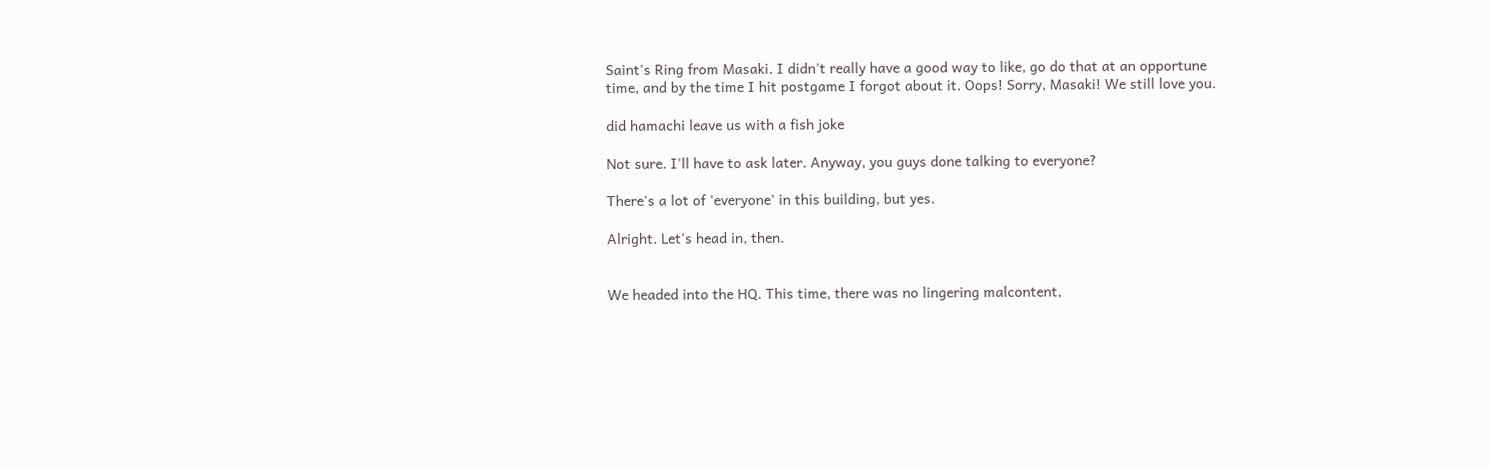Saint's Ring from Masaki. I didn't really have a good way to like, go do that at an opportune time, and by the time I hit postgame I forgot about it. Oops! Sorry, Masaki! We still love you.

did hamachi leave us with a fish joke

Not sure. I'll have to ask later. Anyway, you guys done talking to everyone?

There's a lot of 'everyone' in this building, but yes.

Alright. Let's head in, then.


We headed into the HQ. This time, there was no lingering malcontent,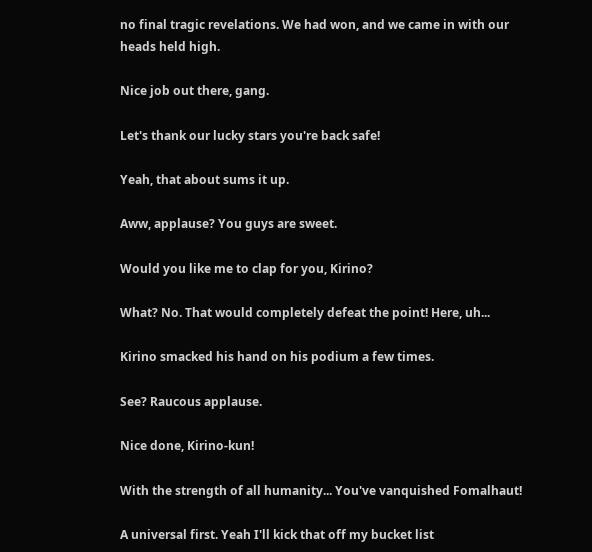no final tragic revelations. We had won, and we came in with our heads held high.

Nice job out there, gang.

Let's thank our lucky stars you're back safe!

Yeah, that about sums it up.

Aww, applause? You guys are sweet.

Would you like me to clap for you, Kirino?

What? No. That would completely defeat the point! Here, uh...

Kirino smacked his hand on his podium a few times.

See? Raucous applause.

Nice done, Kirino-kun!

With the strength of all humanity... You've vanquished Fomalhaut!

A universal first. Yeah I'll kick that off my bucket list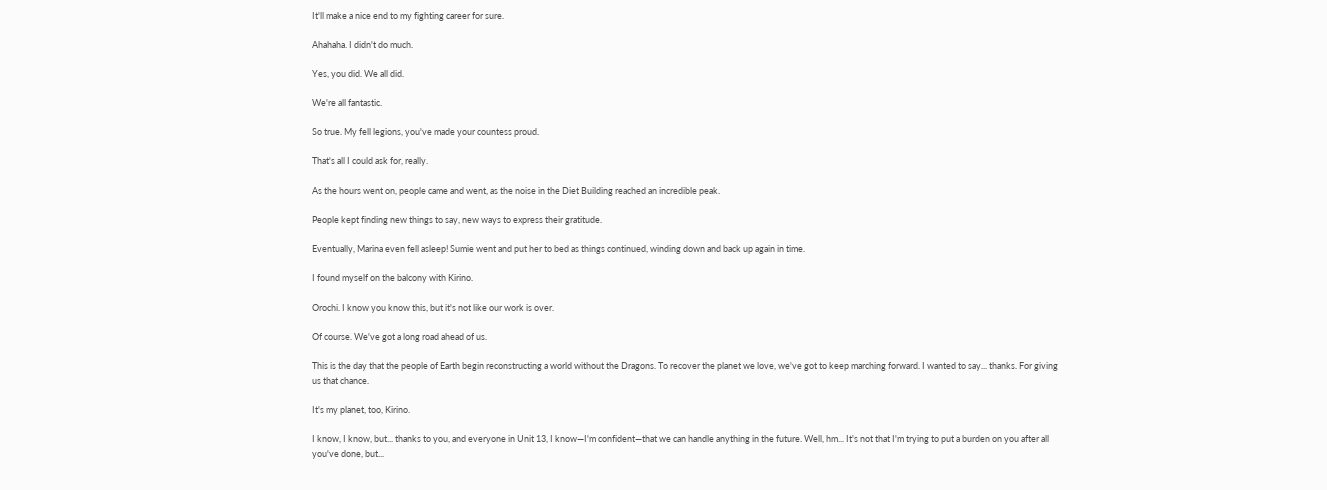It'll make a nice end to my fighting career for sure.

Ahahaha. I didn't do much.

Yes, you did. We all did.

We're all fantastic.

So true. My fell legions, you've made your countess proud.

That's all I could ask for, really.

As the hours went on, people came and went, as the noise in the Diet Building reached an incredible peak.

People kept finding new things to say, new ways to express their gratitude.

Eventually, Marina even fell asleep! Sumie went and put her to bed as things continued, winding down and back up again in time.

I found myself on the balcony with Kirino.

Orochi. I know you know this, but it's not like our work is over.

Of course. We've got a long road ahead of us.

This is the day that the people of Earth begin reconstructing a world without the Dragons. To recover the planet we love, we've got to keep marching forward. I wanted to say... thanks. For giving us that chance.

It's my planet, too, Kirino.

I know, I know, but... thanks to you, and everyone in Unit 13, I know—I'm confident—that we can handle anything in the future. Well, hm... It's not that I'm trying to put a burden on you after all you've done, but...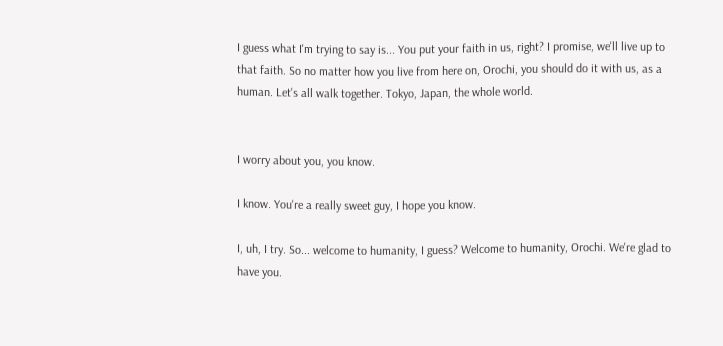I guess what I'm trying to say is... You put your faith in us, right? I promise, we'll live up to that faith. So no matter how you live from here on, Orochi, you should do it with us, as a human. Let's all walk together. Tokyo, Japan, the whole world.


I worry about you, you know.

I know. You're a really sweet guy, I hope you know.

I, uh, I try. So... welcome to humanity, I guess? Welcome to humanity, Orochi. We're glad to have you.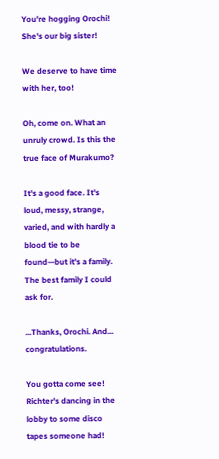You're hogging Orochi! She's our big sister!

We deserve to have time with her, too!

Oh, come on. What an unruly crowd. Is this the true face of Murakumo?

It's a good face. It's loud, messy, strange, varied, and with hardly a blood tie to be found—but it's a family. The best family I could ask for.

...Thanks, Orochi. And... congratulations.

You gotta come see! Richter's dancing in the lobby to some disco tapes someone had!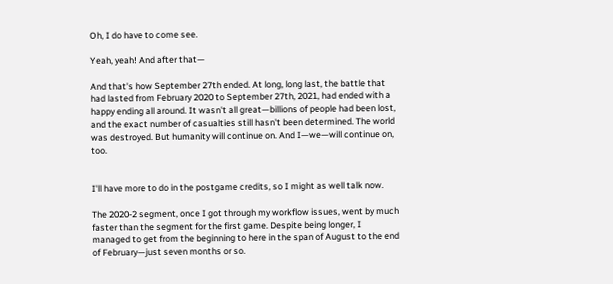Oh, I do have to come see.

Yeah, yeah! And after that—

And that's how September 27th ended. At long, long last, the battle that had lasted from February 2020 to September 27th, 2021, had ended with a happy ending all around. It wasn't all great—billions of people had been lost, and the exact number of casualties still hasn't been determined. The world was destroyed. But humanity will continue on. And I—we—will continue on, too.


I'll have more to do in the postgame credits, so I might as well talk now.

The 2020-2 segment, once I got through my workflow issues, went by much faster than the segment for the first game. Despite being longer, I managed to get from the beginning to here in the span of August to the end of February—just seven months or so.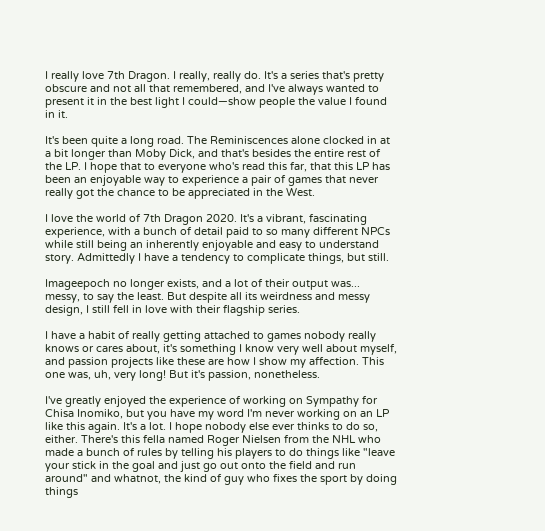I really love 7th Dragon. I really, really do. It's a series that's pretty obscure and not all that remembered, and I've always wanted to present it in the best light I could—show people the value I found in it.

It's been quite a long road. The Reminiscences alone clocked in at a bit longer than Moby Dick, and that's besides the entire rest of the LP. I hope that to everyone who's read this far, that this LP has been an enjoyable way to experience a pair of games that never really got the chance to be appreciated in the West.

I love the world of 7th Dragon 2020. It's a vibrant, fascinating experience, with a bunch of detail paid to so many different NPCs while still being an inherently enjoyable and easy to understand story. Admittedly I have a tendency to complicate things, but still.

Imageepoch no longer exists, and a lot of their output was... messy, to say the least. But despite all its weirdness and messy design, I still fell in love with their flagship series.

I have a habit of really getting attached to games nobody really knows or cares about, it's something I know very well about myself, and passion projects like these are how I show my affection. This one was, uh, very long! But it's passion, nonetheless.

I've greatly enjoyed the experience of working on Sympathy for Chisa Inomiko, but you have my word I'm never working on an LP like this again. It's a lot. I hope nobody else ever thinks to do so, either. There's this fella named Roger Nielsen from the NHL who made a bunch of rules by telling his players to do things like "leave your stick in the goal and just go out onto the field and run around" and whatnot, the kind of guy who fixes the sport by doing things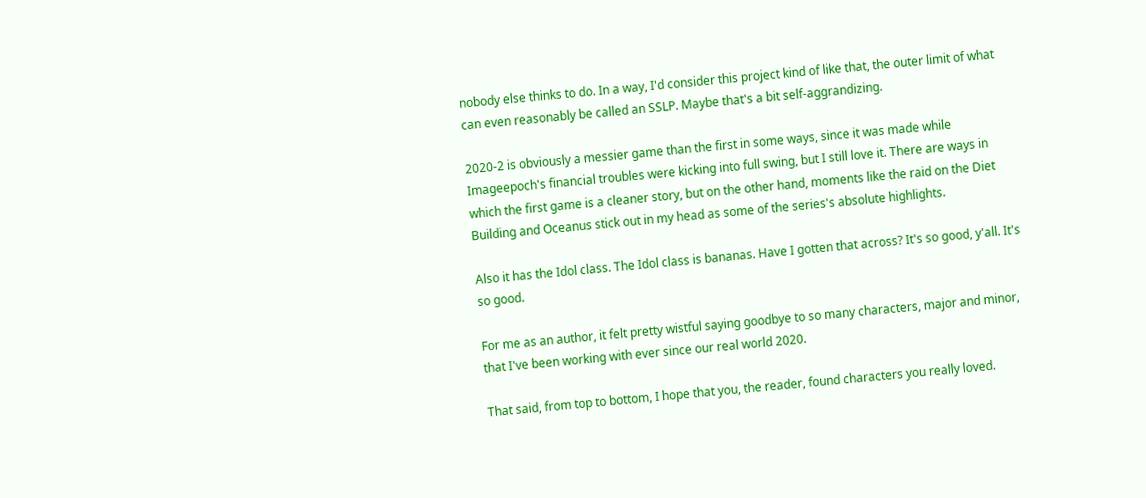nobody else thinks to do. In a way, I'd consider this project kind of like that, the outer limit of what can even reasonably be called an SSLP. Maybe that's a bit self-aggrandizing.

2020-2 is obviously a messier game than the first in some ways, since it was made while Imageepoch's financial troubles were kicking into full swing, but I still love it. There are ways in which the first game is a cleaner story, but on the other hand, moments like the raid on the Diet Building and Oceanus stick out in my head as some of the series's absolute highlights.

Also it has the Idol class. The Idol class is bananas. Have I gotten that across? It's so good, y'all. It's so good.

For me as an author, it felt pretty wistful saying goodbye to so many characters, major and minor, that I've been working with ever since our real world 2020.

That said, from top to bottom, I hope that you, the reader, found characters you really loved.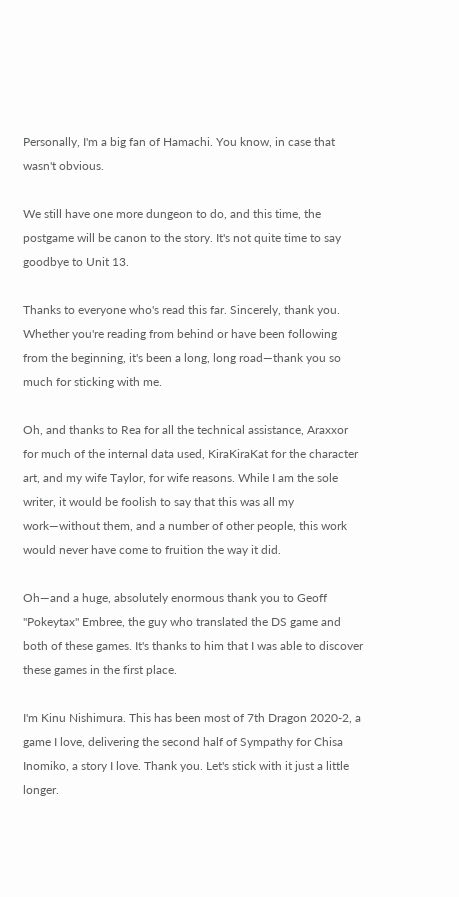Personally, I'm a big fan of Hamachi. You know, in case that wasn't obvious.

We still have one more dungeon to do, and this time, the postgame will be canon to the story. It's not quite time to say goodbye to Unit 13.

Thanks to everyone who's read this far. Sincerely, thank you. Whether you're reading from behind or have been following from the beginning, it's been a long, long road—thank you so much for sticking with me.

Oh, and thanks to Rea for all the technical assistance, Araxxor for much of the internal data used, KiraKiraKat for the character art, and my wife Taylor, for wife reasons. While I am the sole writer, it would be foolish to say that this was all my work—without them, and a number of other people, this work would never have come to fruition the way it did.

Oh—and a huge, absolutely enormous thank you to Geoff "Pokeytax" Embree, the guy who translated the DS game and both of these games. It's thanks to him that I was able to discover these games in the first place.

I'm Kinu Nishimura. This has been most of 7th Dragon 2020-2, a game I love, delivering the second half of Sympathy for Chisa Inomiko, a story I love. Thank you. Let's stick with it just a little longer.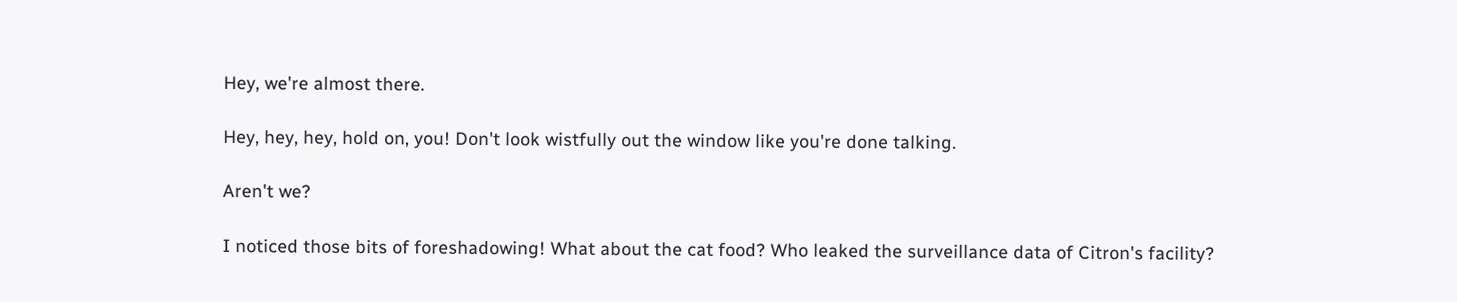Hey, we're almost there.

Hey, hey, hey, hold on, you! Don't look wistfully out the window like you're done talking.

Aren't we?

I noticed those bits of foreshadowing! What about the cat food? Who leaked the surveillance data of Citron's facility?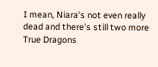I mean, Niara's not even really dead and there's still two more True Dragons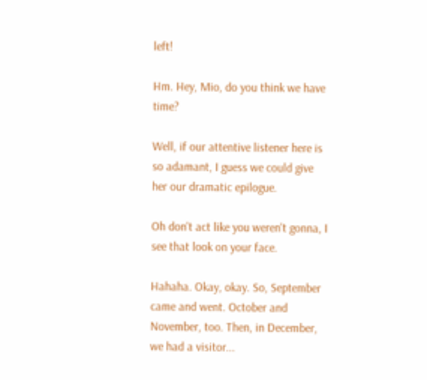left!

Hm. Hey, Mio, do you think we have time?

Well, if our attentive listener here is so adamant, I guess we could give her our dramatic epilogue.

Oh don't act like you weren't gonna, I see that look on your face.

Hahaha. Okay, okay. So, September came and went. October and November, too. Then, in December, we had a visitor...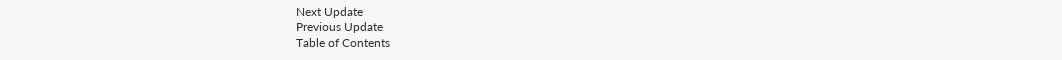Next Update
Previous Update
Table of Contents